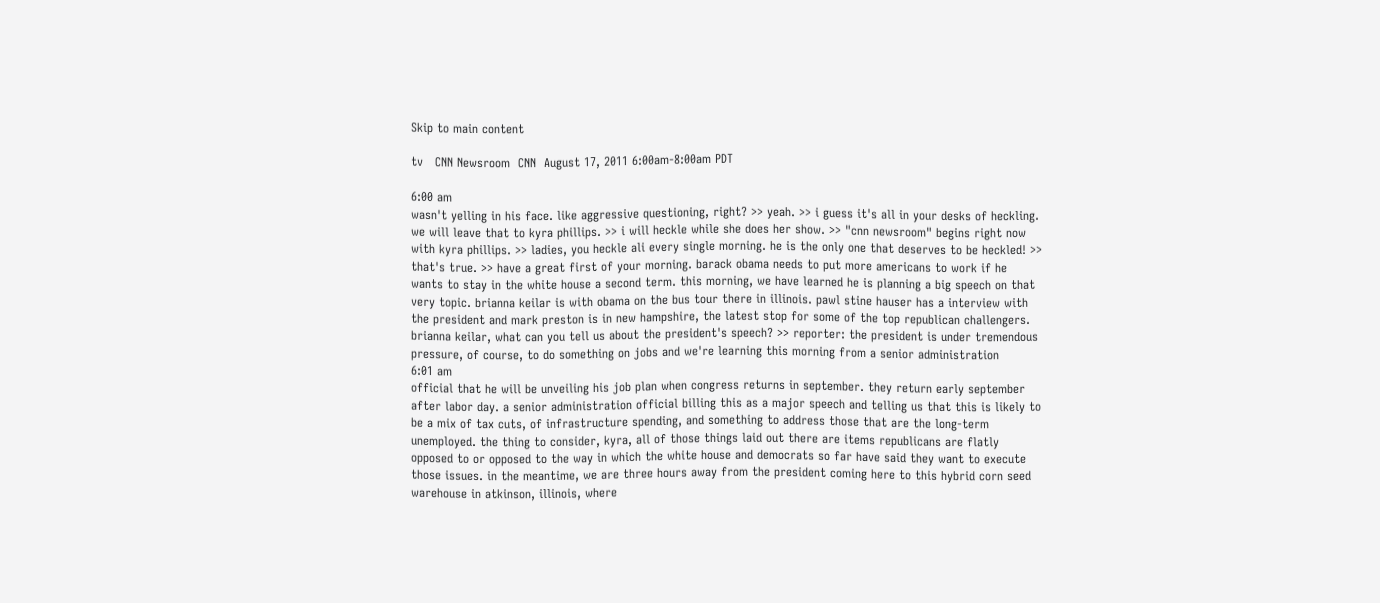Skip to main content

tv   CNN Newsroom  CNN  August 17, 2011 6:00am-8:00am PDT

6:00 am
wasn't yelling in his face. like aggressive questioning, right? >> yeah. >> i guess it's all in your desks of heckling. we will leave that to kyra phillips. >> i will heckle while she does her show. >> "cnn newsroom" begins right now with kyra phillips. >> ladies, you heckle ali every single morning. he is the only one that deserves to be heckled! >> that's true. >> have a great first of your morning. barack obama needs to put more americans to work if he wants to stay in the white house a second term. this morning, we have learned he is planning a big speech on that very topic. brianna keilar is with obama on the bus tour there in illinois. pawl stine hauser has a interview with the president and mark preston is in new hampshire, the latest stop for some of the top republican challengers. brianna keilar, what can you tell us about the president's speech? >> reporter: the president is under tremendous pressure, of course, to do something on jobs and we're learning this morning from a senior administration
6:01 am
official that he will be unveiling his job plan when congress returns in september. they return early september after labor day. a senior administration official billing this as a major speech and telling us that this is likely to be a mix of tax cuts, of infrastructure spending, and something to address those that are the long-term unemployed. the thing to consider, kyra, all of those things laid out there are items republicans are flatly opposed to or opposed to the way in which the white house and democrats so far have said they want to execute those issues. in the meantime, we are three hours away from the president coming here to this hybrid corn seed warehouse in atkinson, illinois, where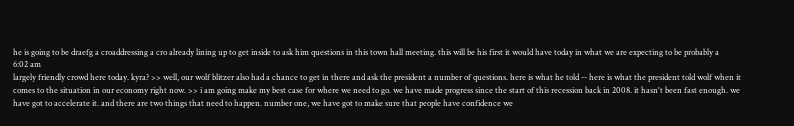he is going to be draefg a croaddressing a cro already lining up to get inside to ask him questions in this town hall meeting. this will be his first it would have today in what we are expecting to be probably a
6:02 am
largely friendly crowd here today. kyra? >> well, our wolf blitzer also had a chance to get in there and ask the president a number of questions. here is what he told -- here is what the president told wolf when it comes to the situation in our economy right now. >> i am going make my best case for where we need to go. we have made progress since the start of this recession back in 2008. it hasn't been fast enough. we have got to accelerate it. and there are two things that need to happen. number one, we have got to make sure that people have confidence we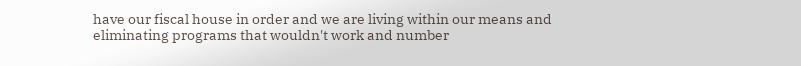have our fiscal house in order and we are living within our means and eliminating programs that wouldn't work and number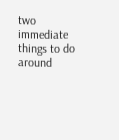two immediate things to do around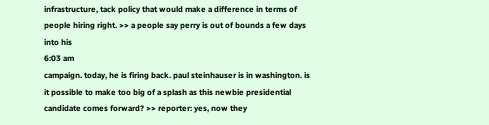infrastructure, tack policy that would make a difference in terms of people hiring right. >> a people say perry is out of bounds a few days into his
6:03 am
campaign. today, he is firing back. paul steinhauser is in washington. is it possible to make too big of a splash as this newbie presidential candidate comes forward? >> reporter: yes, now they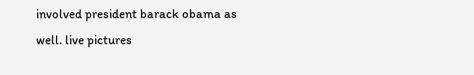involved president barack obama as well. live pictures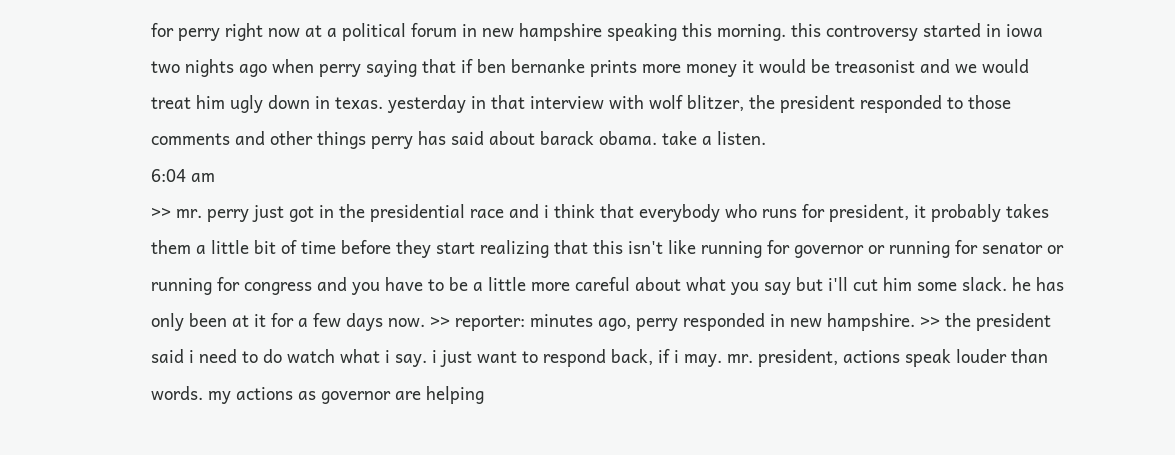for perry right now at a political forum in new hampshire speaking this morning. this controversy started in iowa two nights ago when perry saying that if ben bernanke prints more money it would be treasonist and we would treat him ugly down in texas. yesterday in that interview with wolf blitzer, the president responded to those comments and other things perry has said about barack obama. take a listen.
6:04 am
>> mr. perry just got in the presidential race and i think that everybody who runs for president, it probably takes them a little bit of time before they start realizing that this isn't like running for governor or running for senator or running for congress and you have to be a little more careful about what you say but i'll cut him some slack. he has only been at it for a few days now. >> reporter: minutes ago, perry responded in new hampshire. >> the president said i need to do watch what i say. i just want to respond back, if i may. mr. president, actions speak louder than words. my actions as governor are helping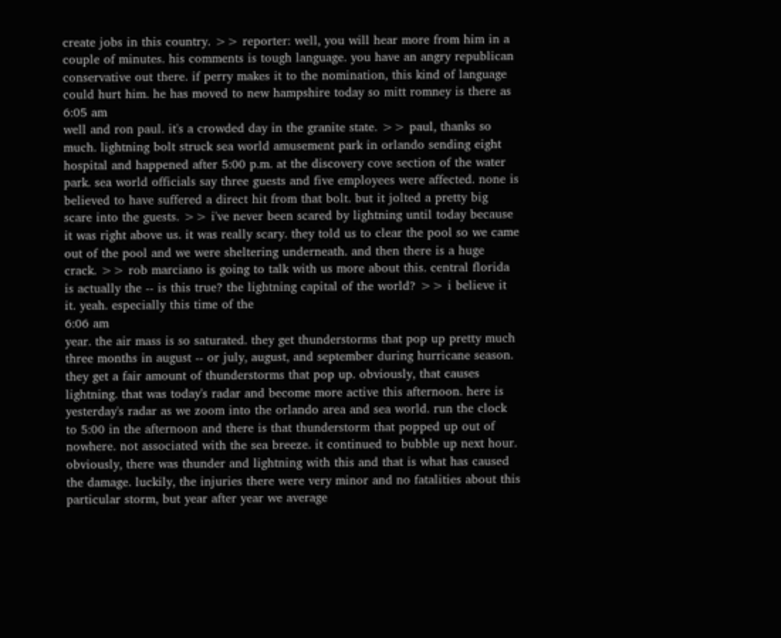create jobs in this country. >> reporter: well, you will hear more from him in a couple of minutes. his comments is tough language. you have an angry republican conservative out there. if perry makes it to the nomination, this kind of language could hurt him. he has moved to new hampshire today so mitt romney is there as
6:05 am
well and ron paul. it's a crowded day in the granite state. >> paul, thanks so much. lightning bolt struck sea world amusement park in orlando sending eight hospital and happened after 5:00 p.m. at the discovery cove section of the water park. sea world officials say three guests and five employees were affected. none is believed to have suffered a direct hit from that bolt. but it jolted a pretty big scare into the guests. >> i've never been scared by lightning until today because it was right above us. it was really scary. they told us to clear the pool so we came out of the pool and we were sheltering underneath. and then there is a huge crack. >> rob marciano is going to talk with us more about this. central florida is actually the -- is this true? the lightning capital of the world? >> i believe it it. yeah. especially this time of the
6:06 am
year. the air mass is so saturated. they get thunderstorms that pop up pretty much three months in august -- or july, august, and september during hurricane season. they get a fair amount of thunderstorms that pop up. obviously, that causes lightning. that was today's radar and become more active this afternoon. here is yesterday's radar as we zoom into the orlando area and sea world. run the clock to 5:00 in the afternoon and there is that thunderstorm that popped up out of nowhere. not associated with the sea breeze. it continued to bubble up next hour. obviously, there was thunder and lightning with this and that is what has caused the damage. luckily, the injuries there were very minor and no fatalities about this particular storm, but year after year we average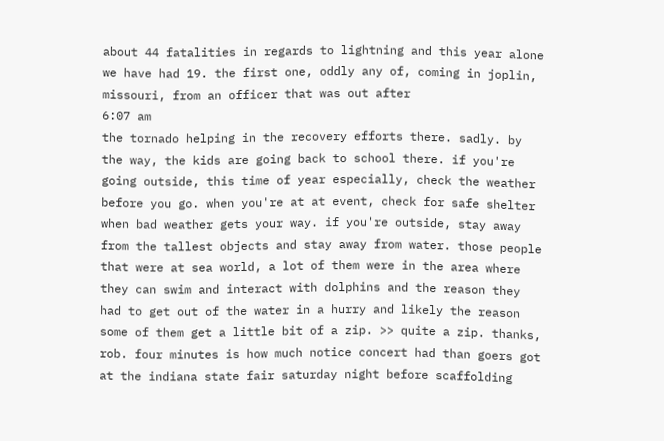about 44 fatalities in regards to lightning and this year alone we have had 19. the first one, oddly any of, coming in joplin, missouri, from an officer that was out after
6:07 am
the tornado helping in the recovery efforts there. sadly. by the way, the kids are going back to school there. if you're going outside, this time of year especially, check the weather before you go. when you're at at event, check for safe shelter when bad weather gets your way. if you're outside, stay away from the tallest objects and stay away from water. those people that were at sea world, a lot of them were in the area where they can swim and interact with dolphins and the reason they had to get out of the water in a hurry and likely the reason some of them get a little bit of a zip. >> quite a zip. thanks, rob. four minutes is how much notice concert had than goers got at the indiana state fair saturday night before scaffolding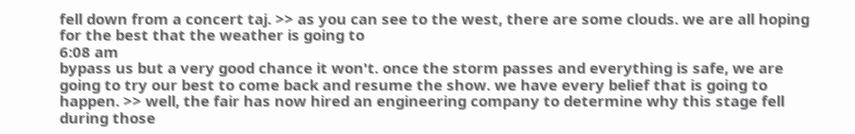fell down from a concert taj. >> as you can see to the west, there are some clouds. we are all hoping for the best that the weather is going to
6:08 am
bypass us but a very good chance it won't. once the storm passes and everything is safe, we are going to try our best to come back and resume the show. we have every belief that is going to happen. >> well, the fair has now hired an engineering company to determine why this stage fell during those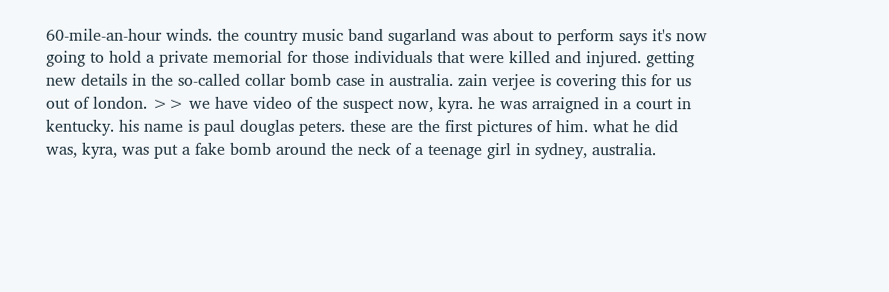60-mile-an-hour winds. the country music band sugarland was about to perform says it's now going to hold a private memorial for those individuals that were killed and injured. getting new details in the so-called collar bomb case in australia. zain verjee is covering this for us out of london. >> we have video of the suspect now, kyra. he was arraigned in a court in kentucky. his name is paul douglas peters. these are the first pictures of him. what he did was, kyra, was put a fake bomb around the neck of a teenage girl in sydney, australia.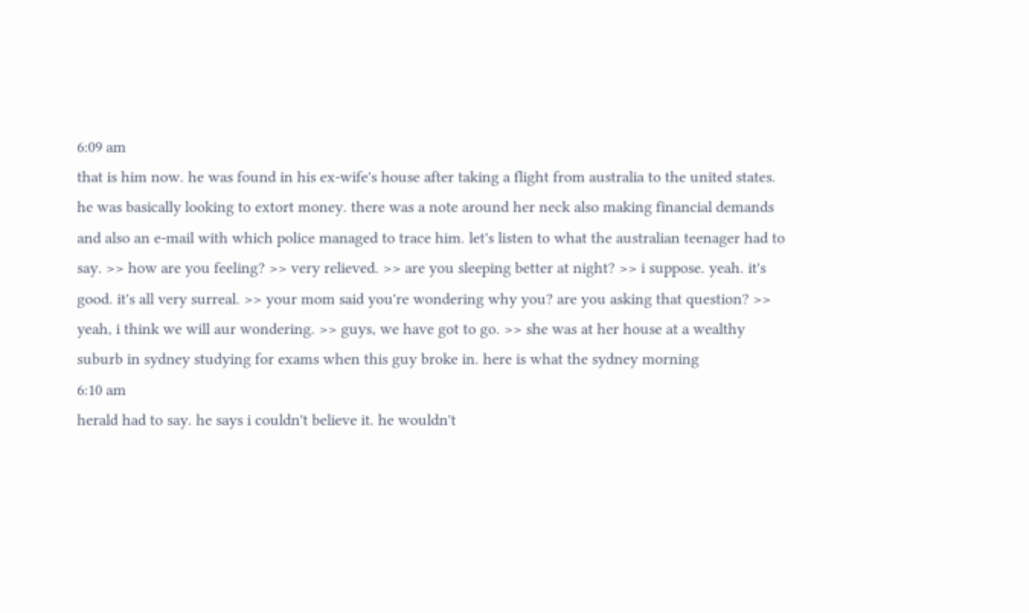6:09 am
that is him now. he was found in his ex-wife's house after taking a flight from australia to the united states. he was basically looking to extort money. there was a note around her neck also making financial demands and also an e-mail with which police managed to trace him. let's listen to what the australian teenager had to say. >> how are you feeling? >> very relieved. >> are you sleeping better at night? >> i suppose. yeah. it's good. it's all very surreal. >> your mom said you're wondering why you? are you asking that question? >> yeah, i think we will aur wondering. >> guys, we have got to go. >> she was at her house at a wealthy suburb in sydney studying for exams when this guy broke in. here is what the sydney morning
6:10 am
herald had to say. he says i couldn't believe it. he wouldn't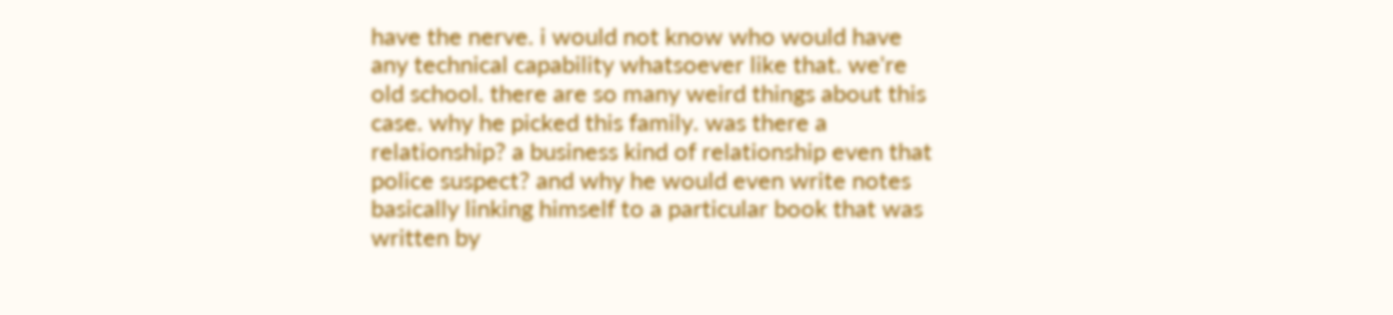have the nerve. i would not know who would have any technical capability whatsoever like that. we're old school. there are so many weird things about this case. why he picked this family. was there a relationship? a business kind of relationship even that police suspect? and why he would even write notes basically linking himself to a particular book that was written by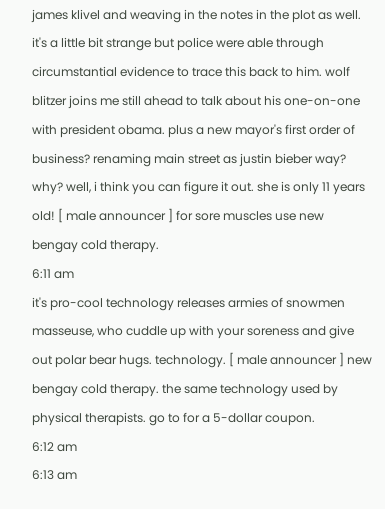james klivel and weaving in the notes in the plot as well. it's a little bit strange but police were able through circumstantial evidence to trace this back to him. wolf blitzer joins me still ahead to talk about his one-on-one with president obama. plus a new mayor's first order of business? renaming main street as justin bieber way? why? well, i think you can figure it out. she is only 11 years old! [ male announcer ] for sore muscles use new bengay cold therapy.
6:11 am
it's pro-cool technology releases armies of snowmen masseuse, who cuddle up with your soreness and give out polar bear hugs. technology. [ male announcer ] new bengay cold therapy. the same technology used by physical therapists. go to for a 5-dollar coupon.
6:12 am
6:13 am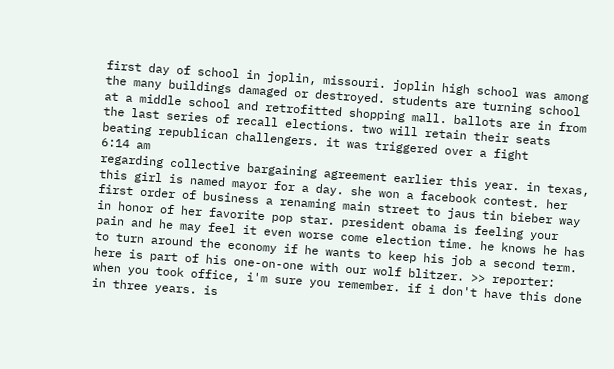first day of school in joplin, missouri. joplin high school was among the many buildings damaged or destroyed. students are turning school at a middle school and retrofitted shopping mall. ballots are in from the last series of recall elections. two will retain their seats beating republican challengers. it was triggered over a fight
6:14 am
regarding collective bargaining agreement earlier this year. in texas, this girl is named mayor for a day. she won a facebook contest. her first order of business a renaming main street to jaus tin bieber way in honor of her favorite pop star. president obama is feeling your pain and he may feel it even worse come election time. he knows he has to turn around the economy if he wants to keep his job a second term. here is part of his one-on-one with our wolf blitzer. >> reporter: when you took office, i'm sure you remember. if i don't have this done in three years. is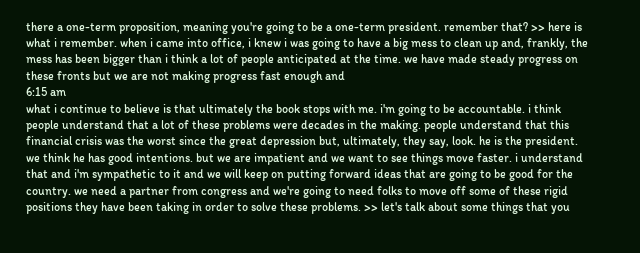there a one-term proposition, meaning you're going to be a one-term president. remember that? >> here is what i remember. when i came into office, i knew i was going to have a big mess to clean up and, frankly, the mess has been bigger than i think a lot of people anticipated at the time. we have made steady progress on these fronts but we are not making progress fast enough and
6:15 am
what i continue to believe is that ultimately the book stops with me. i'm going to be accountable. i think people understand that a lot of these problems were decades in the making. people understand that this financial crisis was the worst since the great depression but, ultimately, they say, look. he is the president. we think he has good intentions. but we are impatient and we want to see things move faster. i understand that and i'm sympathetic to it and we will keep on putting forward ideas that are going to be good for the country. we need a partner from congress and we're going to need folks to move off some of these rigid positions they have been taking in order to solve these problems. >> let's talk about some things that you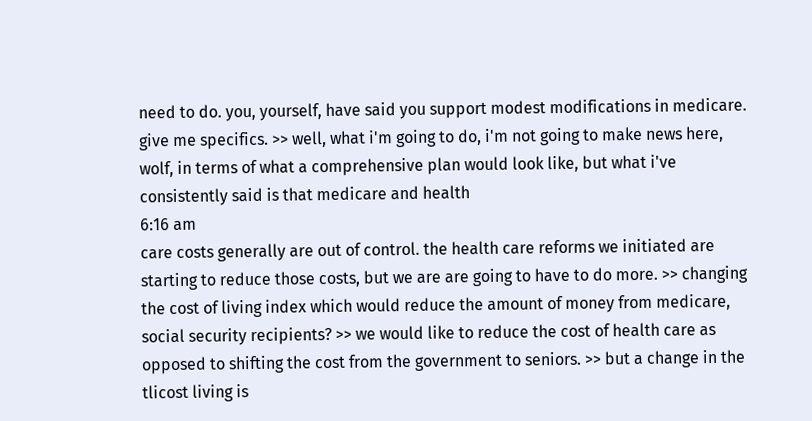need to do. you, yourself, have said you support modest modifications in medicare. give me specifics. >> well, what i'm going to do, i'm not going to make news here, wolf, in terms of what a comprehensive plan would look like, but what i've consistently said is that medicare and health
6:16 am
care costs generally are out of control. the health care reforms we initiated are starting to reduce those costs, but we are are going to have to do more. >> changing the cost of living index which would reduce the amount of money from medicare, social security recipients? >> we would like to reduce the cost of health care as opposed to shifting the cost from the government to seniors. >> but a change in the tlicost living is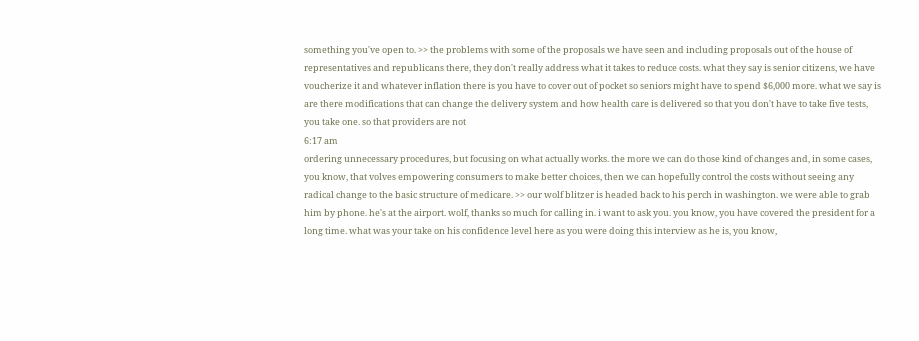something you've open to. >> the problems with some of the proposals we have seen and including proposals out of the house of representatives and republicans there, they don't really address what it takes to reduce costs. what they say is senior citizens, we have voucherize it and whatever inflation there is you have to cover out of pocket so seniors might have to spend $6,000 more. what we say is are there modifications that can change the delivery system and how health care is delivered so that you don't have to take five tests, you take one. so that providers are not
6:17 am
ordering unnecessary procedures, but focusing on what actually works. the more we can do those kind of changes and, in some cases, you know, that volves empowering consumers to make better choices, then we can hopefully control the costs without seeing any radical change to the basic structure of medicare. >> our wolf blitzer is headed back to his perch in washington. we were able to grab him by phone. he's at the airport. wolf, thanks so much for calling in. i want to ask you. you know, you have covered the president for a long time. what was your take on his confidence level here as you were doing this interview as he is, you know,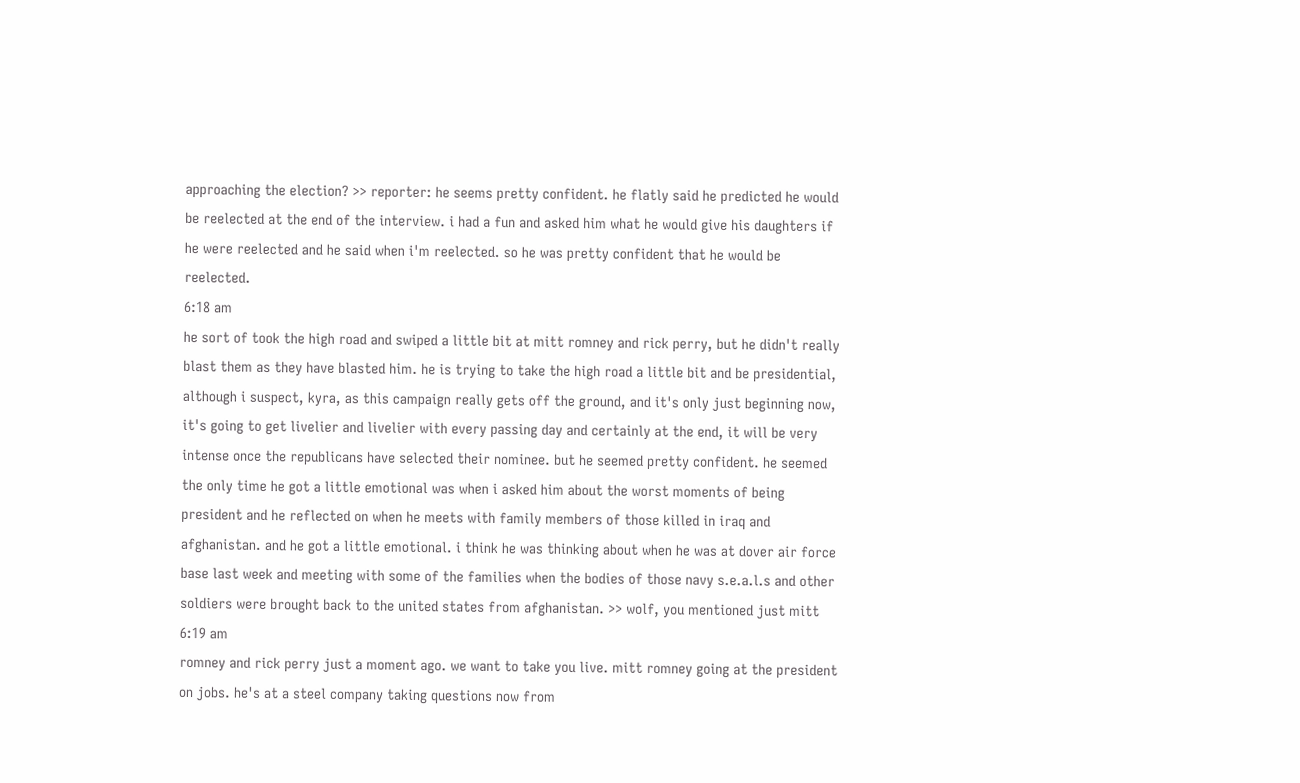approaching the election? >> reporter: he seems pretty confident. he flatly said he predicted he would be reelected at the end of the interview. i had a fun and asked him what he would give his daughters if he were reelected and he said when i'm reelected. so he was pretty confident that he would be reelected.
6:18 am
he sort of took the high road and swiped a little bit at mitt romney and rick perry, but he didn't really blast them as they have blasted him. he is trying to take the high road a little bit and be presidential, although i suspect, kyra, as this campaign really gets off the ground, and it's only just beginning now, it's going to get livelier and livelier with every passing day and certainly at the end, it will be very intense once the republicans have selected their nominee. but he seemed pretty confident. he seemed the only time he got a little emotional was when i asked him about the worst moments of being president and he reflected on when he meets with family members of those killed in iraq and afghanistan. and he got a little emotional. i think he was thinking about when he was at dover air force base last week and meeting with some of the families when the bodies of those navy s.e.a.l.s and other soldiers were brought back to the united states from afghanistan. >> wolf, you mentioned just mitt
6:19 am
romney and rick perry just a moment ago. we want to take you live. mitt romney going at the president on jobs. he's at a steel company taking questions now from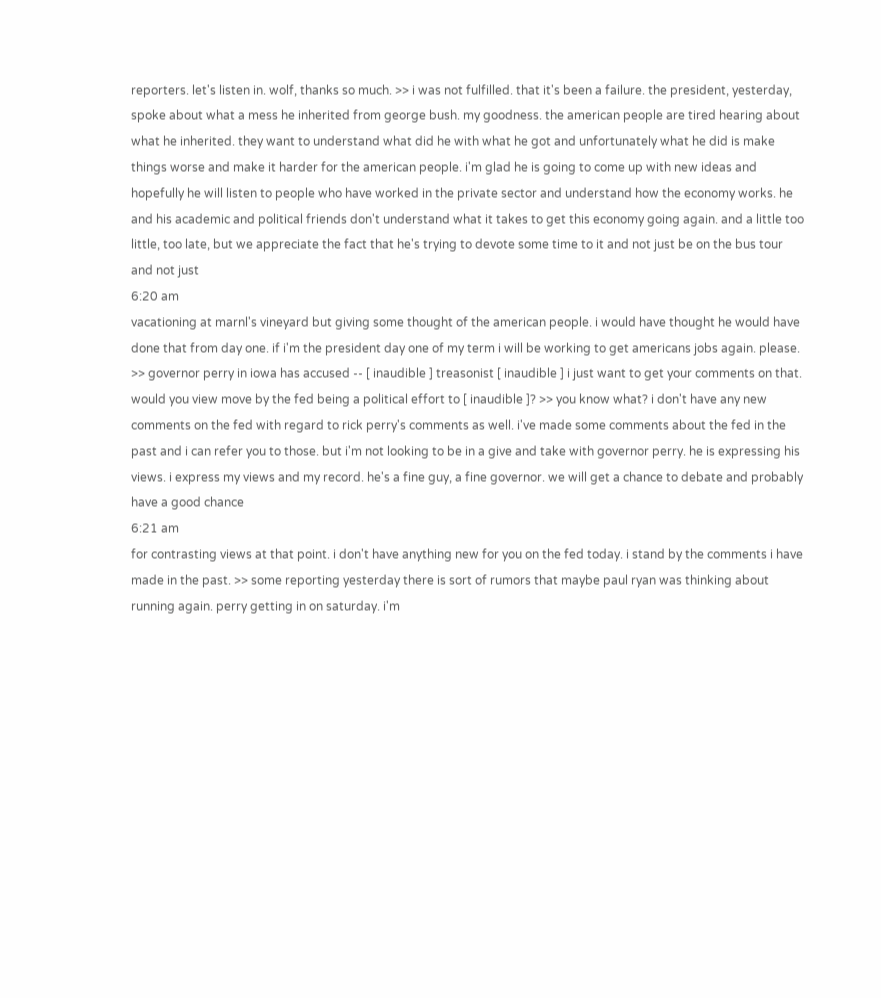reporters. let's listen in. wolf, thanks so much. >> i was not fulfilled. that it's been a failure. the president, yesterday, spoke about what a mess he inherited from george bush. my goodness. the american people are tired hearing about what he inherited. they want to understand what did he with what he got and unfortunately what he did is make things worse and make it harder for the american people. i'm glad he is going to come up with new ideas and hopefully he will listen to people who have worked in the private sector and understand how the economy works. he and his academic and political friends don't understand what it takes to get this economy going again. and a little too little, too late, but we appreciate the fact that he's trying to devote some time to it and not just be on the bus tour and not just
6:20 am
vacationing at marnl's vineyard but giving some thought of the american people. i would have thought he would have done that from day one. if i'm the president day one of my term i will be working to get americans jobs again. please. >> governor perry in iowa has accused -- [ inaudible ] treasonist [ inaudible ] i just want to get your comments on that. would you view move by the fed being a political effort to [ inaudible ]? >> you know what? i don't have any new comments on the fed with regard to rick perry's comments as well. i've made some comments about the fed in the past and i can refer you to those. but i'm not looking to be in a give and take with governor perry. he is expressing his views. i express my views and my record. he's a fine guy, a fine governor. we will get a chance to debate and probably have a good chance
6:21 am
for contrasting views at that point. i don't have anything new for you on the fed today. i stand by the comments i have made in the past. >> some reporting yesterday there is sort of rumors that maybe paul ryan was thinking about running again. perry getting in on saturday. i'm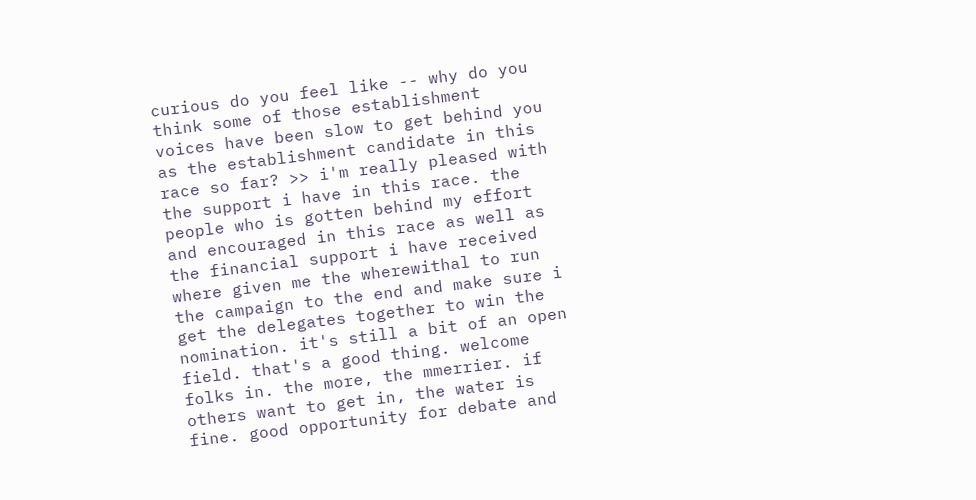curious do you feel like -- why do you think some of those establishment voices have been slow to get behind you as the establishment candidate in this race so far? >> i'm really pleased with the support i have in this race. the people who is gotten behind my effort and encouraged in this race as well as the financial support i have received where given me the wherewithal to run the campaign to the end and make sure i get the delegates together to win the nomination. it's still a bit of an open field. that's a good thing. welcome folks in. the more, the mmerrier. if others want to get in, the water is fine. good opportunity for debate and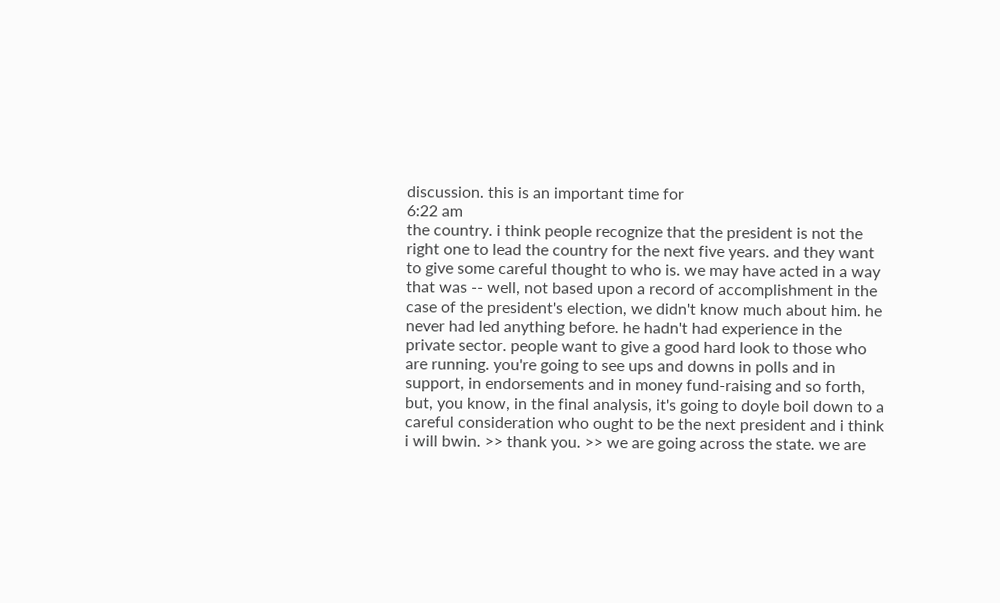discussion. this is an important time for
6:22 am
the country. i think people recognize that the president is not the right one to lead the country for the next five years. and they want to give some careful thought to who is. we may have acted in a way that was -- well, not based upon a record of accomplishment in the case of the president's election, we didn't know much about him. he never had led anything before. he hadn't had experience in the private sector. people want to give a good hard look to those who are running. you're going to see ups and downs in polls and in support, in endorsements and in money fund-raising and so forth, but, you know, in the final analysis, it's going to doyle boil down to a careful consideration who ought to be the next president and i think i will bwin. >> thank you. >> we are going across the state. we are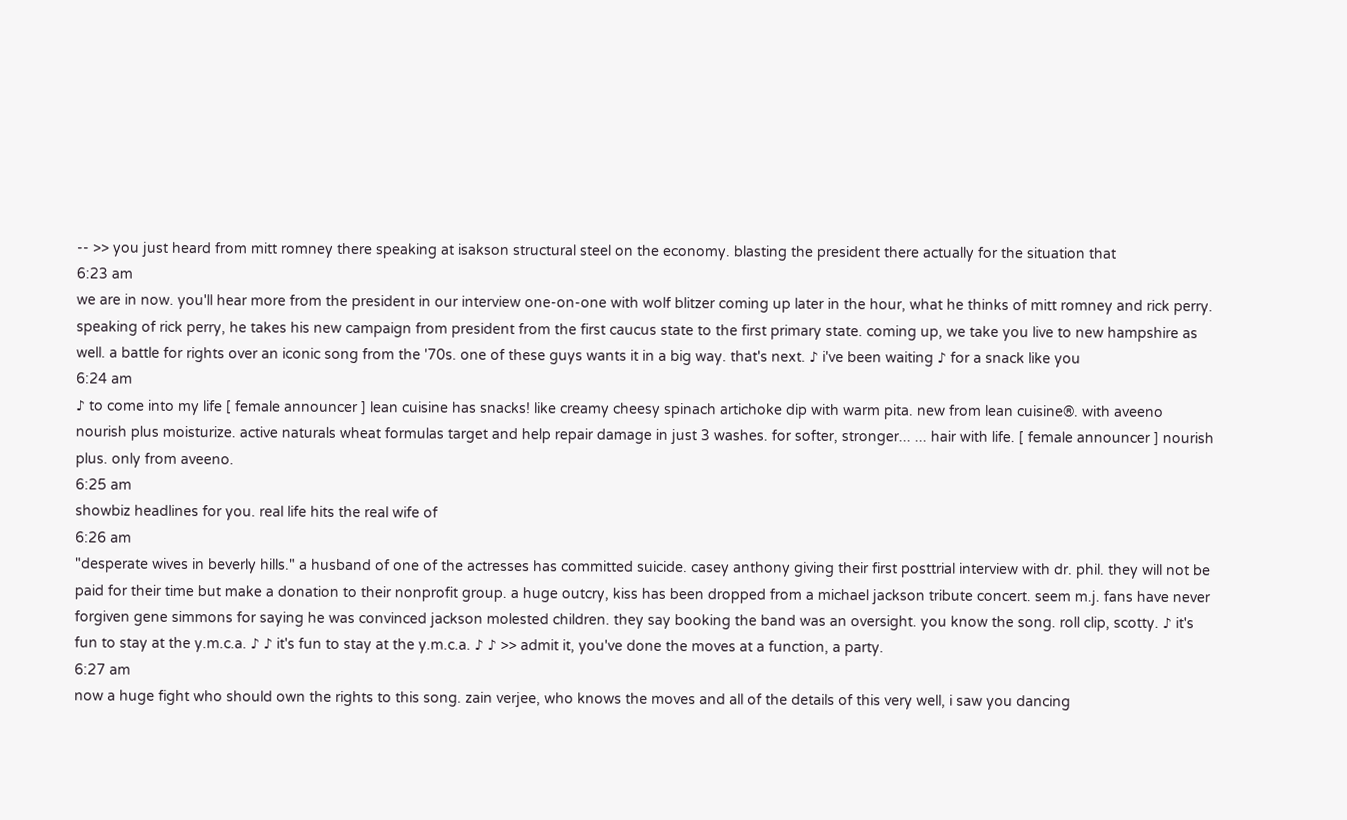-- >> you just heard from mitt romney there speaking at isakson structural steel on the economy. blasting the president there actually for the situation that
6:23 am
we are in now. you'll hear more from the president in our interview one-on-one with wolf blitzer coming up later in the hour, what he thinks of mitt romney and rick perry. speaking of rick perry, he takes his new campaign from president from the first caucus state to the first primary state. coming up, we take you live to new hampshire as well. a battle for rights over an iconic song from the '70s. one of these guys wants it in a big way. that's next. ♪ i've been waiting ♪ for a snack like you
6:24 am
♪ to come into my life [ female announcer ] lean cuisine has snacks! like creamy cheesy spinach artichoke dip with warm pita. new from lean cuisine®. with aveeno nourish plus moisturize. active naturals wheat formulas target and help repair damage in just 3 washes. for softer, stronger... ... hair with life. [ female announcer ] nourish plus. only from aveeno.
6:25 am
showbiz headlines for you. real life hits the real wife of
6:26 am
"desperate wives in beverly hills." a husband of one of the actresses has committed suicide. casey anthony giving their first posttrial interview with dr. phil. they will not be paid for their time but make a donation to their nonprofit group. a huge outcry, kiss has been dropped from a michael jackson tribute concert. seem m.j. fans have never forgiven gene simmons for saying he was convinced jackson molested children. they say booking the band was an oversight. you know the song. roll clip, scotty. ♪ it's fun to stay at the y.m.c.a. ♪ ♪ it's fun to stay at the y.m.c.a. ♪ ♪ >> admit it, you've done the moves at a function, a party.
6:27 am
now a huge fight who should own the rights to this song. zain verjee, who knows the moves and all of the details of this very well, i saw you dancing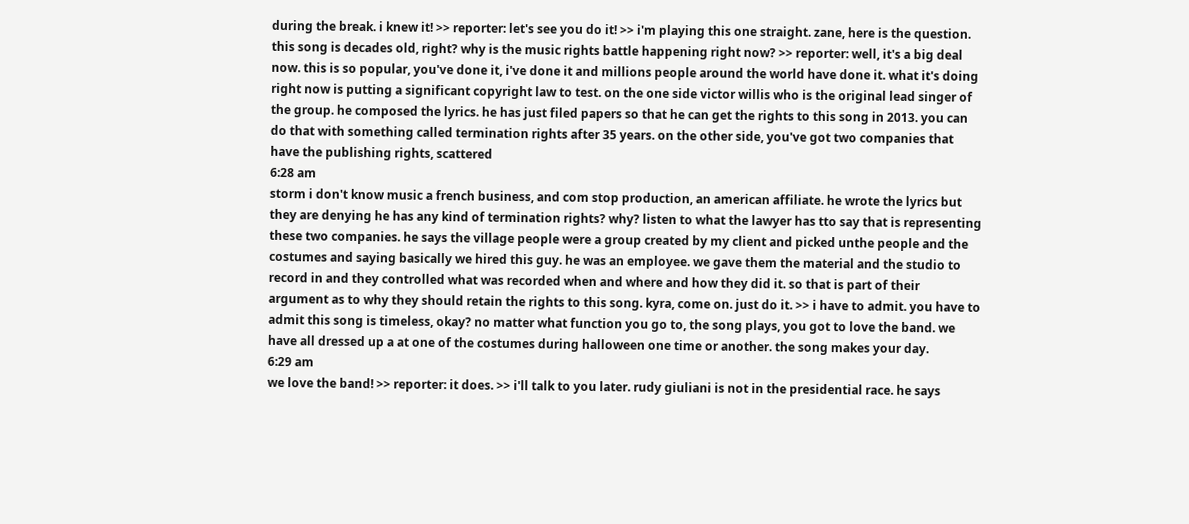during the break. i knew it! >> reporter: let's see you do it! >> i'm playing this one straight. zane, here is the question. this song is decades old, right? why is the music rights battle happening right now? >> reporter: well, it's a big deal now. this is so popular, you've done it, i've done it and millions people around the world have done it. what it's doing right now is putting a significant copyright law to test. on the one side victor willis who is the original lead singer of the group. he composed the lyrics. he has just filed papers so that he can get the rights to this song in 2013. you can do that with something called termination rights after 35 years. on the other side, you've got two companies that have the publishing rights, scattered
6:28 am
storm i don't know music a french business, and com stop production, an american affiliate. he wrote the lyrics but they are denying he has any kind of termination rights? why? listen to what the lawyer has tto say that is representing these two companies. he says the village people were a group created by my client and picked unthe people and the costumes and saying basically we hired this guy. he was an employee. we gave them the material and the studio to record in and they controlled what was recorded when and where and how they did it. so that is part of their argument as to why they should retain the rights to this song. kyra, come on. just do it. >> i have to admit. you have to admit this song is timeless, okay? no matter what function you go to, the song plays, you got to love the band. we have all dressed up a at one of the costumes during halloween one time or another. the song makes your day.
6:29 am
we love the band! >> reporter: it does. >> i'll talk to you later. rudy giuliani is not in the presidential race. he says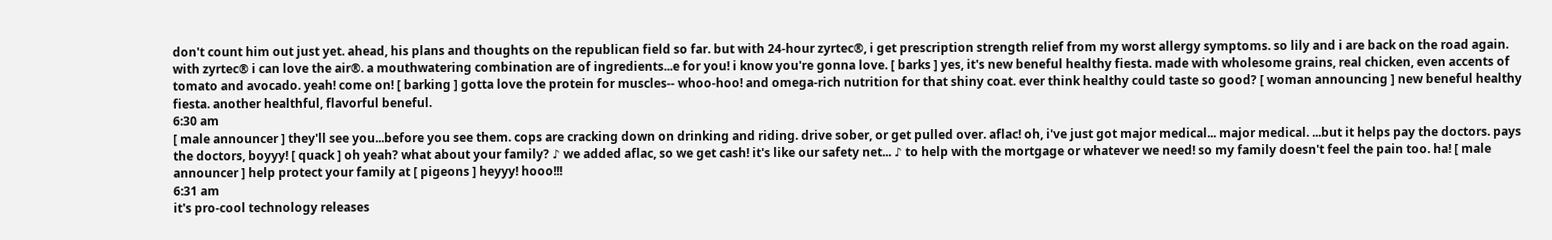don't count him out just yet. ahead, his plans and thoughts on the republican field so far. but with 24-hour zyrtec®, i get prescription strength relief from my worst allergy symptoms. so lily and i are back on the road again. with zyrtec® i can love the air®. a mouthwatering combination are of ingredients...e for you! i know you're gonna love. [ barks ] yes, it's new beneful healthy fiesta. made with wholesome grains, real chicken, even accents of tomato and avocado. yeah! come on! [ barking ] gotta love the protein for muscles-- whoo-hoo! and omega-rich nutrition for that shiny coat. ever think healthy could taste so good? [ woman announcing ] new beneful healthy fiesta. another healthful, flavorful beneful.
6:30 am
[ male announcer ] they'll see you...before you see them. cops are cracking down on drinking and riding. drive sober, or get pulled over. aflac! oh, i've just got major medical... major medical. ...but it helps pay the doctors. pays the doctors, boyyy! [ quack ] oh yeah? what about your family? ♪ we added aflac, so we get cash! it's like our safety net... ♪ to help with the mortgage or whatever we need! so my family doesn't feel the pain too. ha! [ male announcer ] help protect your family at [ pigeons ] heyyy! hooo!!!
6:31 am
it's pro-cool technology releases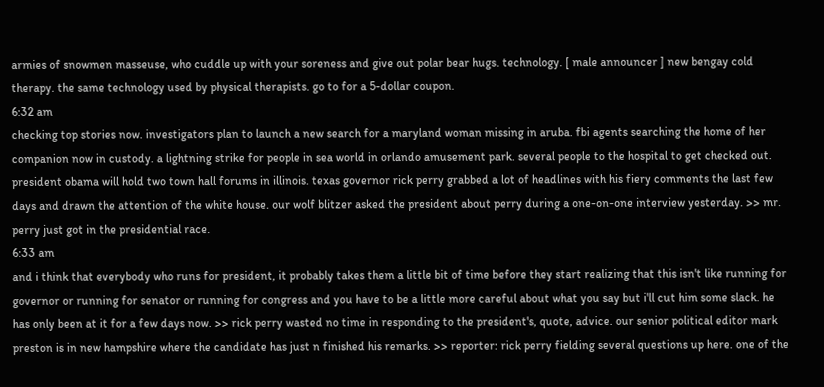armies of snowmen masseuse, who cuddle up with your soreness and give out polar bear hugs. technology. [ male announcer ] new bengay cold therapy. the same technology used by physical therapists. go to for a 5-dollar coupon.
6:32 am
checking top stories now. investigators plan to launch a new search for a maryland woman missing in aruba. fbi agents searching the home of her companion now in custody. a lightning strike for people in sea world in orlando amusement park. several people to the hospital to get checked out. president obama will hold two town hall forums in illinois. texas governor rick perry grabbed a lot of headlines with his fiery comments the last few days and drawn the attention of the white house. our wolf blitzer asked the president about perry during a one-on-one interview yesterday. >> mr. perry just got in the presidential race.
6:33 am
and i think that everybody who runs for president, it probably takes them a little bit of time before they start realizing that this isn't like running for governor or running for senator or running for congress and you have to be a little more careful about what you say but i'll cut him some slack. he has only been at it for a few days now. >> rick perry wasted no time in responding to the president's, quote, advice. our senior political editor mark preston is in new hampshire where the candidate has just n finished his remarks. >> reporter: rick perry fielding several questions up here. one of the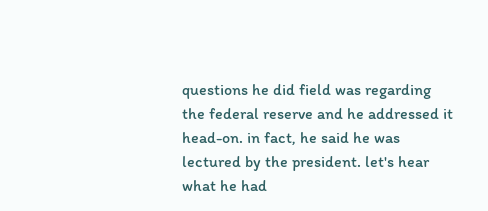questions he did field was regarding the federal reserve and he addressed it head-on. in fact, he said he was lectured by the president. let's hear what he had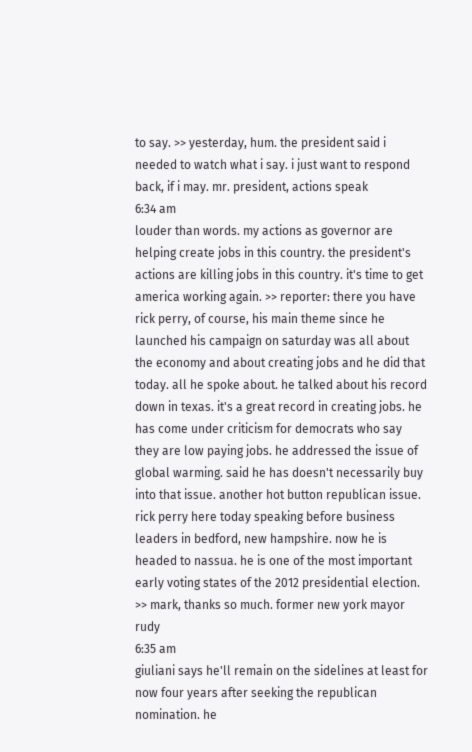to say. >> yesterday, hum. the president said i needed to watch what i say. i just want to respond back, if i may. mr. president, actions speak
6:34 am
louder than words. my actions as governor are helping create jobs in this country. the president's actions are killing jobs in this country. it's time to get america working again. >> reporter: there you have rick perry, of course, his main theme since he launched his campaign on saturday was all about the economy and about creating jobs and he did that today. all he spoke about. he talked about his record down in texas. it's a great record in creating jobs. he has come under criticism for democrats who say they are low paying jobs. he addressed the issue of global warming. said he has doesn't necessarily buy into that issue. another hot button republican issue. rick perry here today speaking before business leaders in bedford, new hampshire. now he is headed to nassua. he is one of the most important early voting states of the 2012 presidential election. >> mark, thanks so much. former new york mayor rudy
6:35 am
giuliani says he'll remain on the sidelines at least for now four years after seeking the republican nomination. he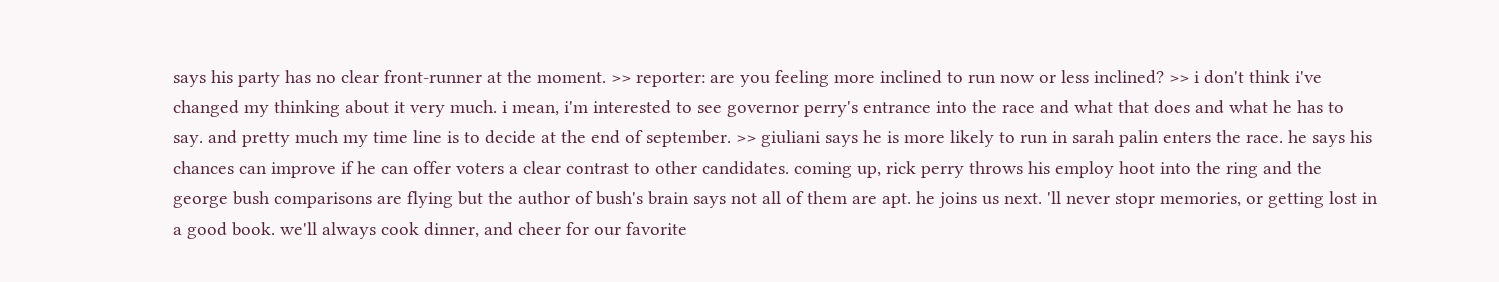says his party has no clear front-runner at the moment. >> reporter: are you feeling more inclined to run now or less inclined? >> i don't think i've changed my thinking about it very much. i mean, i'm interested to see governor perry's entrance into the race and what that does and what he has to say. and pretty much my time line is to decide at the end of september. >> giuliani says he is more likely to run in sarah palin enters the race. he says his chances can improve if he can offer voters a clear contrast to other candidates. coming up, rick perry throws his employ hoot into the ring and the george bush comparisons are flying but the author of bush's brain says not all of them are apt. he joins us next. 'll never stopr memories, or getting lost in a good book. we'll always cook dinner, and cheer for our favorite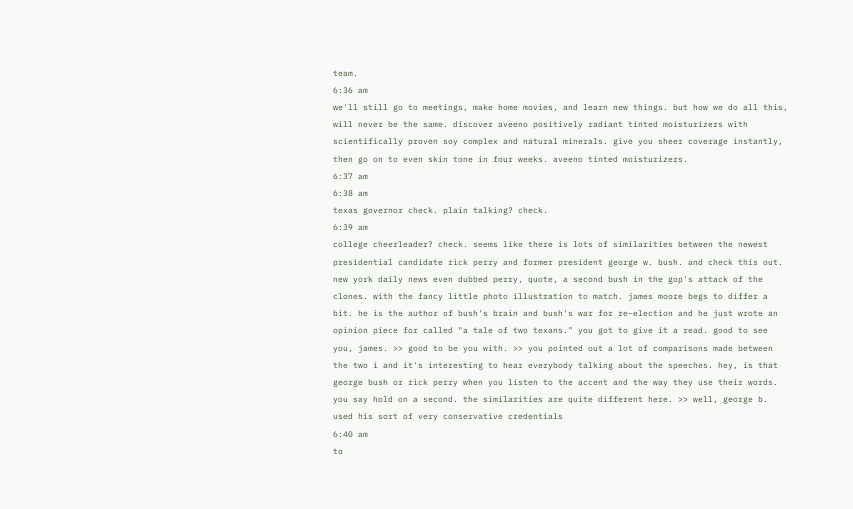team.
6:36 am
we'll still go to meetings, make home movies, and learn new things. but how we do all this, will never be the same. discover aveeno positively radiant tinted moisturizers with scientifically proven soy complex and natural minerals. give you sheer coverage instantly, then go on to even skin tone in four weeks. aveeno tinted moisturizers.
6:37 am
6:38 am
texas governor check. plain talking? check.
6:39 am
college cheerleader? check. seems like there is lots of similarities between the newest presidential candidate rick perry and former president george w. bush. and check this out. new york daily news even dubbed perry, quote, a second bush in the gop's attack of the clones. with the fancy little photo illustration to match. james moore begs to differ a bit. he is the author of bush's brain and bush's war for re-election and he just wrote an opinion piece for called "a tale of two texans." you got to give it a read. good to see you, james. >> good to be you with. >> you pointed out a lot of comparisons made between the two i and it's interesting to hear everybody talking about the speeches. hey, is that george bush or rick perry when you listen to the accent and the way they use their words. you say hold on a second. the similarities are quite different here. >> well, george b. used his sort of very conservative credentials
6:40 am
to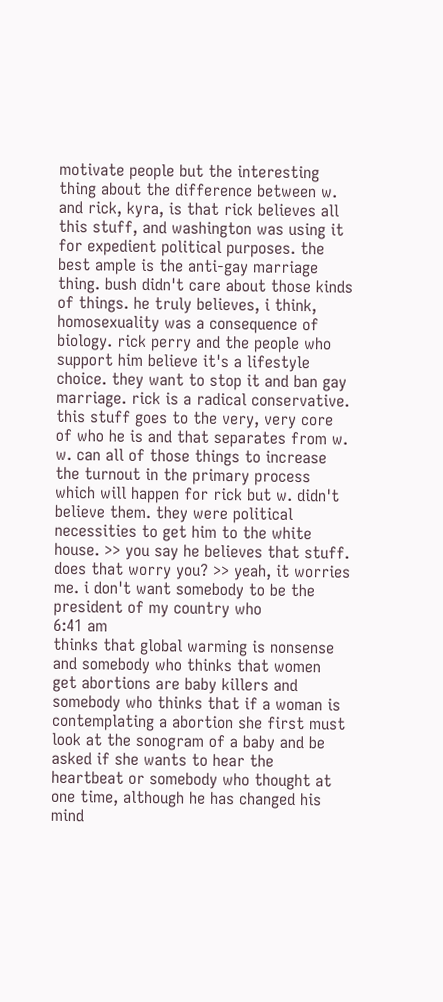motivate people but the interesting thing about the difference between w. and rick, kyra, is that rick believes all this stuff, and washington was using it for expedient political purposes. the best ample is the anti-gay marriage thing. bush didn't care about those kinds of things. he truly believes, i think, homosexuality was a consequence of biology. rick perry and the people who support him believe it's a lifestyle choice. they want to stop it and ban gay marriage. rick is a radical conservative. this stuff goes to the very, very core of who he is and that separates from w. w. can all of those things to increase the turnout in the primary process which will happen for rick but w. didn't believe them. they were political necessities to get him to the white house. >> you say he believes that stuff. does that worry you? >> yeah, it worries me. i don't want somebody to be the president of my country who
6:41 am
thinks that global warming is nonsense and somebody who thinks that women get abortions are baby killers and somebody who thinks that if a woman is contemplating a abortion she first must look at the sonogram of a baby and be asked if she wants to hear the heartbeat or somebody who thought at one time, although he has changed his mind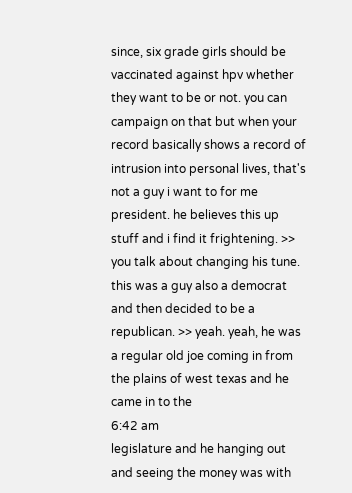since, six grade girls should be vaccinated against hpv whether they want to be or not. you can campaign on that but when your record basically shows a record of intrusion into personal lives, that's not a guy i want to for me president. he believes this up stuff and i find it frightening. >> you talk about changing his tune. this was a guy also a democrat and then decided to be a republican. >> yeah. yeah, he was a regular old joe coming in from the plains of west texas and he came in to the
6:42 am
legislature and he hanging out and seeing the money was with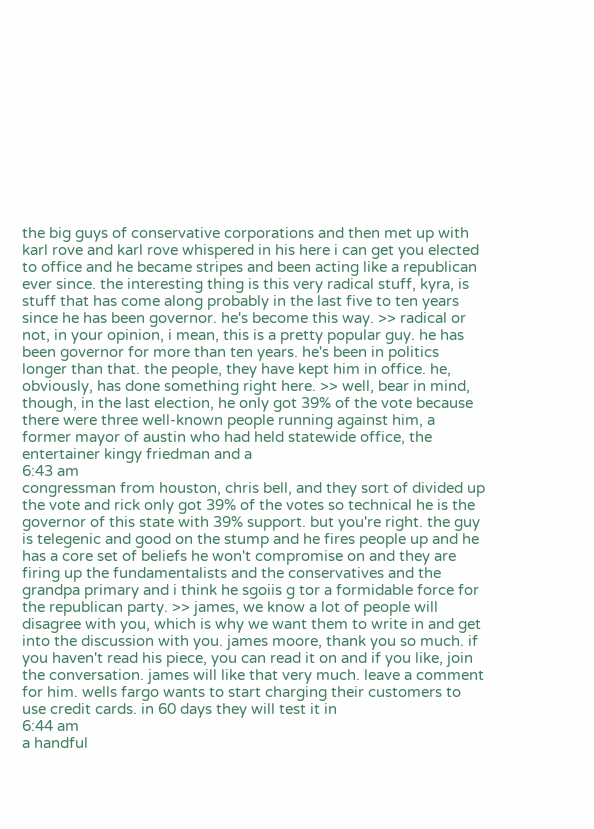the big guys of conservative corporations and then met up with karl rove and karl rove whispered in his here i can get you elected to office and he became stripes and been acting like a republican ever since. the interesting thing is this very radical stuff, kyra, is stuff that has come along probably in the last five to ten years since he has been governor. he's become this way. >> radical or not, in your opinion, i mean, this is a pretty popular guy. he has been governor for more than ten years. he's been in politics longer than that. the people, they have kept him in office. he, obviously, has done something right here. >> well, bear in mind, though, in the last election, he only got 39% of the vote because there were three well-known people running against him, a former mayor of austin who had held statewide office, the entertainer kingy friedman and a
6:43 am
congressman from houston, chris bell, and they sort of divided up the vote and rick only got 39% of the votes so technical he is the governor of this state with 39% support. but you're right. the guy is telegenic and good on the stump and he fires people up and he has a core set of beliefs he won't compromise on and they are firing up the fundamentalists and the conservatives and the grandpa primary and i think he sgoiis g tor a formidable force for the republican party. >> james, we know a lot of people will disagree with you, which is why we want them to write in and get into the discussion with you. james moore, thank you so much. if you haven't read his piece, you can read it on and if you like, join the conversation. james will like that very much. leave a comment for him. wells fargo wants to start charging their customers to use credit cards. in 60 days they will test it in
6:44 am
a handful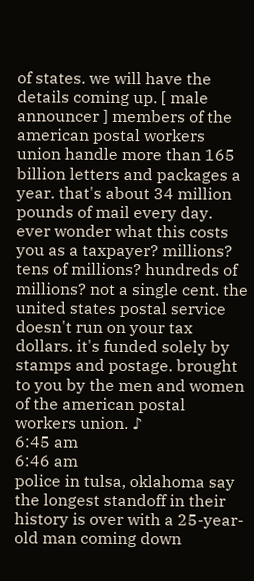of states. we will have the details coming up. [ male announcer ] members of the american postal workers union handle more than 165 billion letters and packages a year. that's about 34 million pounds of mail every day. ever wonder what this costs you as a taxpayer? millions? tens of millions? hundreds of millions? not a single cent. the united states postal service doesn't run on your tax dollars. it's funded solely by stamps and postage. brought to you by the men and women of the american postal workers union. ♪
6:45 am
6:46 am
police in tulsa, oklahoma say the longest standoff in their history is over with a 25-year-old man coming down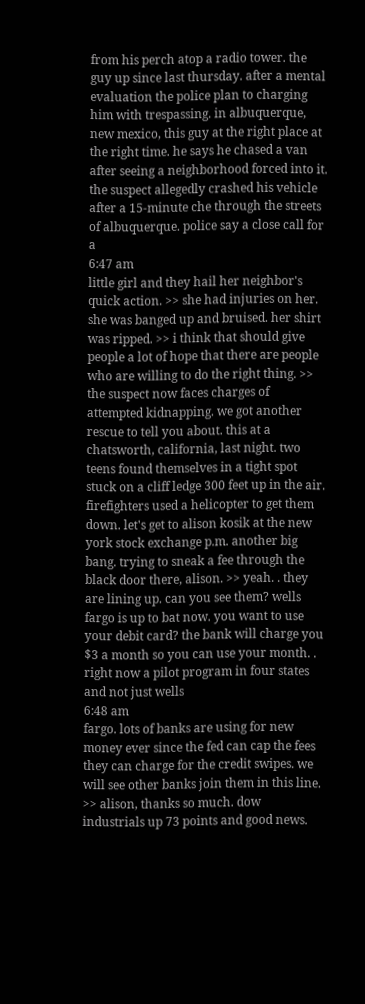from his perch atop a radio tower. the guy up since last thursday. after a mental evaluation the police plan to charging him with trespassing. in albuquerque, new mexico, this guy at the right place at the right time. he says he chased a van after seeing a neighborhood forced into it. the suspect allegedly crashed his vehicle after a 15-minute che through the streets of albuquerque. police say a close call for a
6:47 am
little girl and they hail her neighbor's quick action. >> she had injuries on her. she was banged up and bruised. her shirt was ripped. >> i think that should give people a lot of hope that there are people who are willing to do the right thing. >> the suspect now faces charges of attempted kidnapping. we got another rescue to tell you about. this at a chatsworth, california, last night. two teens found themselves in a tight spot stuck on a cliff ledge 300 feet up in the air. firefighters used a helicopter to get them down. let's get to alison kosik at the new york stock exchange p.m. another big bang. trying to sneak a fee through the black door there, alison. >> yeah. . they are lining up. can you see them? wells fargo is up to bat now. you want to use your debit card? the bank will charge you $3 a month so you can use your month. . right now a pilot program in four states and not just wells
6:48 am
fargo. lots of banks are using for new money ever since the fed can cap the fees they can charge for the credit swipes. we will see other banks join them in this line. >> alison, thanks so much. dow industrials up 73 points and good news.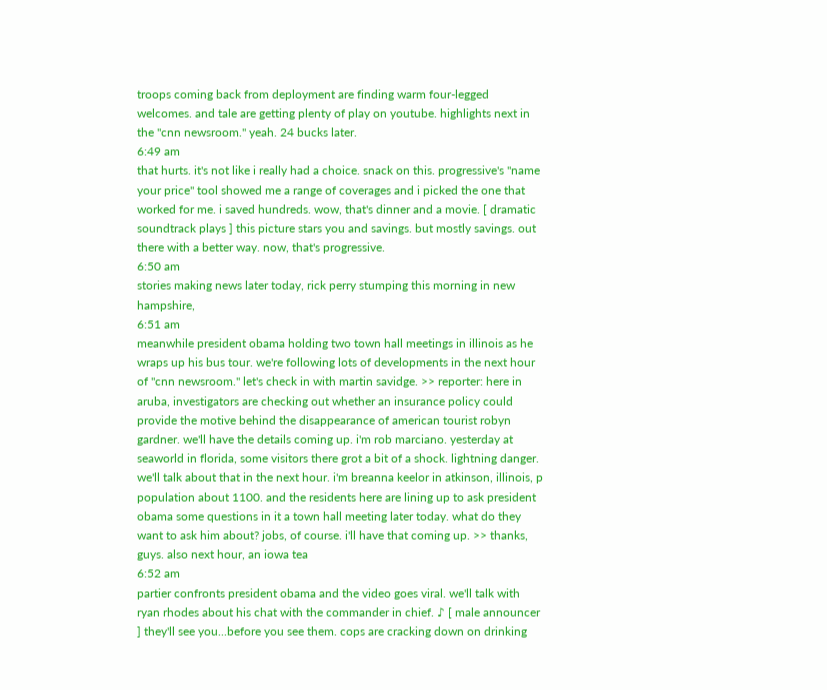troops coming back from deployment are finding warm four-legged welcomes. and tale are getting plenty of play on youtube. highlights next in the "cnn newsroom." yeah. 24 bucks later.
6:49 am
that hurts. it's not like i really had a choice. snack on this. progressive's "name your price" tool showed me a range of coverages and i picked the one that worked for me. i saved hundreds. wow, that's dinner and a movie. [ dramatic soundtrack plays ] this picture stars you and savings. but mostly savings. out there with a better way. now, that's progressive.
6:50 am
stories making news later today, rick perry stumping this morning in new hampshire,
6:51 am
meanwhile president obama holding two town hall meetings in illinois as he wraps up his bus tour. we're following lots of developments in the next hour of "cnn newsroom." let's check in with martin savidge. >> reporter: here in aruba, investigators are checking out whether an insurance policy could provide the motive behind the disappearance of american tourist robyn gardner. we'll have the details coming up. i'm rob marciano. yesterday at seaworld in florida, some visitors there grot a bit of a shock. lightning danger. we'll talk about that in the next hour. i'm breanna keelor in atkinson, illinois, p population about 1100. and the residents here are lining up to ask president obama some questions in it a town hall meeting later today. what do they want to ask him about? jobs, of course. i'll have that coming up. >> thanks, guys. also next hour, an iowa tea
6:52 am
partier confronts president obama and the video goes viral. we'll talk with ryan rhodes about his chat with the commander in chief. ♪ [ male announcer ] they'll see you...before you see them. cops are cracking down on drinking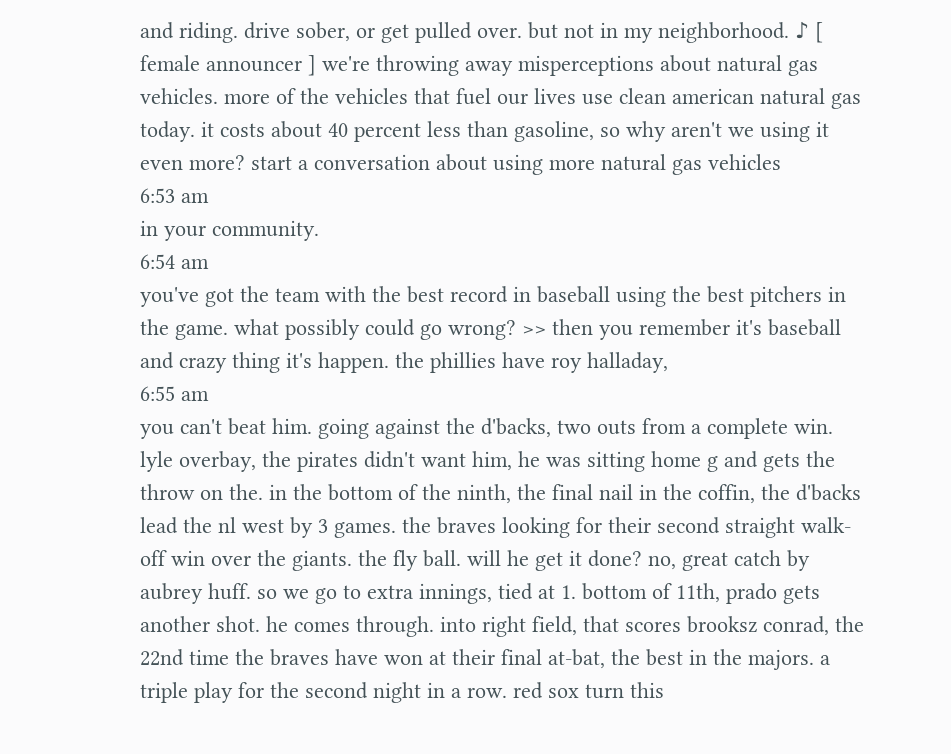and riding. drive sober, or get pulled over. but not in my neighborhood. ♪ [ female announcer ] we're throwing away misperceptions about natural gas vehicles. more of the vehicles that fuel our lives use clean american natural gas today. it costs about 40 percent less than gasoline, so why aren't we using it even more? start a conversation about using more natural gas vehicles
6:53 am
in your community.
6:54 am
you've got the team with the best record in baseball using the best pitchers in the game. what possibly could go wrong? >> then you remember it's baseball and crazy thing it's happen. the phillies have roy halladay,
6:55 am
you can't beat him. going against the d'backs, two outs from a complete win. lyle overbay, the pirates didn't want him, he was sitting home g and gets the throw on the. in the bottom of the ninth, the final nail in the coffin, the d'backs lead the nl west by 3 games. the braves looking for their second straight walk-off win over the giants. the fly ball. will he get it done? no, great catch by aubrey huff. so we go to extra innings, tied at 1. bottom of 11th, prado gets another shot. he comes through. into right field, that scores brooksz conrad, the 22nd time the braves have won at their final at-bat, the best in the majors. a triple play for the second night in a row. red sox turn this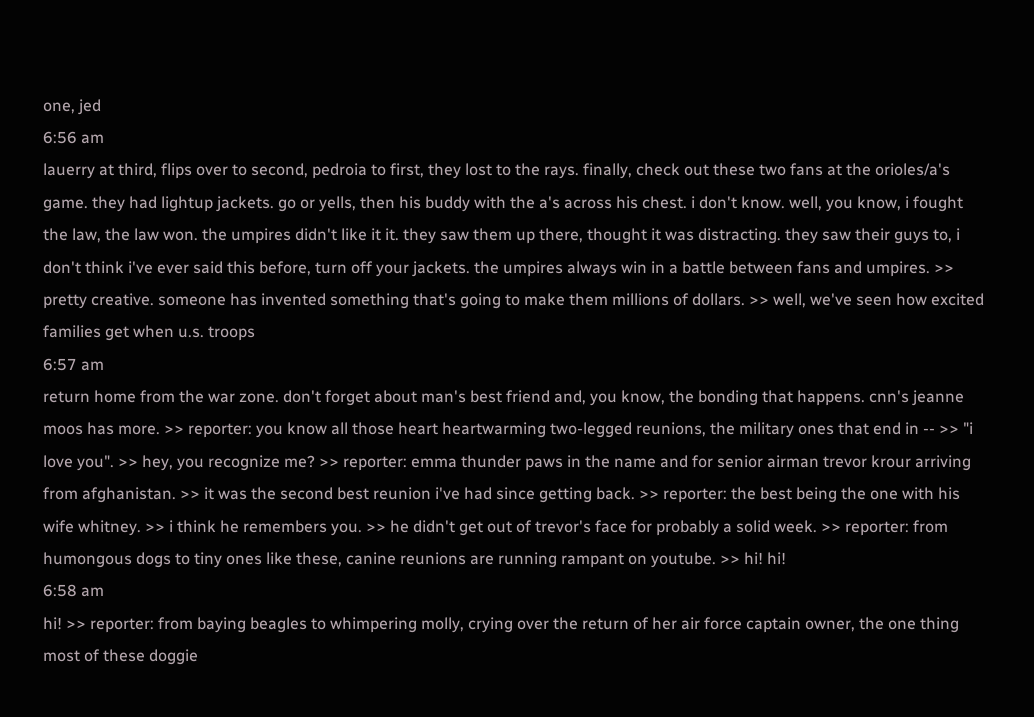one, jed
6:56 am
lauerry at third, flips over to second, pedroia to first, they lost to the rays. finally, check out these two fans at the orioles/a's game. they had lightup jackets. go or yells, then his buddy with the a's across his chest. i don't know. well, you know, i fought the law, the law won. the umpires didn't like it it. they saw them up there, thought it was distracting. they saw their guys to, i don't think i've ever said this before, turn off your jackets. the umpires always win in a battle between fans and umpires. >> pretty creative. someone has invented something that's going to make them millions of dollars. >> well, we've seen how excited families get when u.s. troops
6:57 am
return home from the war zone. don't forget about man's best friend and, you know, the bonding that happens. cnn's jeanne moos has more. >> reporter: you know all those heart heartwarming two-legged reunions, the military ones that end in -- >> "i love you". >> hey, you recognize me? >> reporter: emma thunder paws in the name and for senior airman trevor krour arriving from afghanistan. >> it was the second best reunion i've had since getting back. >> reporter: the best being the one with his wife whitney. >> i think he remembers you. >> he didn't get out of trevor's face for probably a solid week. >> reporter: from humongous dogs to tiny ones like these, canine reunions are running rampant on youtube. >> hi! hi!
6:58 am
hi! >> reporter: from baying beagles to whimpering molly, crying over the return of her air force captain owner, the one thing most of these doggie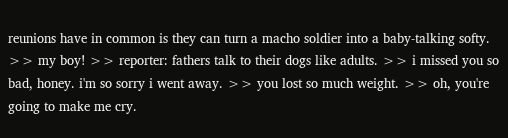reunions have in common is they can turn a macho soldier into a baby-talking softy. >> my boy! >> reporter: fathers talk to their dogs like adults. >> i missed you so bad, honey. i'm so sorry i went away. >> you lost so much weight. >> oh, you're going to make me cry.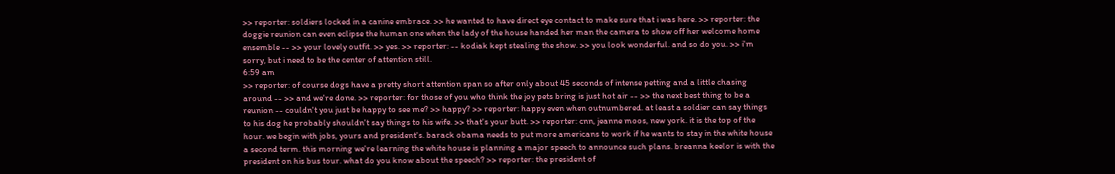>> reporter: soldiers locked in a canine embrace. >> he wanted to have direct eye contact to make sure that i was here. >> reporter: the doggie reunion can even eclipse the human one when the lady of the house handed her man the camera to show off her welcome home ensemble -- >> your lovely outfit. >> yes. >> reporter: -- kodiak kept stealing the show. >> you look wonderful. and so do you. >> i'm sorry, but i need to be the center of attention still.
6:59 am
>> reporter: of course dogs have a pretty short attention span so after only about 45 seconds of intense petting and a little chasing around -- >> and we're done. >> reporter: for those of you who think the joy pets bring is just hot air -- >> the next best thing to be a reunion -- couldn't you just be happy to see me? >> happy? >> reporter: happy even when outnumbered. at least a soldier can say things to his dog he probably shouldn't say things to his wife. >> that's your butt. >> reporter: cnn, jeanne moos, new york. it is the top of the hour. we begin with jobs, yours and president's. barack obama needs to put more americans to work if he wants to stay in the white house a second term. this morning we're learning the white house is planning a major speech to announce such plans. breanna keelor is with the president on his bus tour. what do you know about the speech? >> reporter: the president of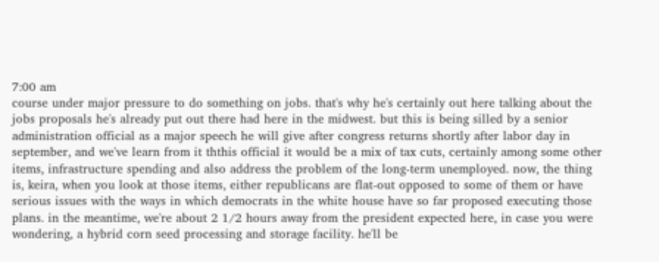7:00 am
course under major pressure to do something on jobs. that's why he's certainly out here talking about the jobs proposals he's already put out there had here in the midwest. but this is being silled by a senior administration official as a major speech he will give after congress returns shortly after labor day in september, and we've learn from it ththis official it would be a mix of tax cuts, certainly among some other items, infrastructure spending and also address the problem of the long-term unemployed. now, the thing is, keira, when you look at those items, either republicans are flat-out opposed to some of them or have serious issues with the ways in which democrats in the white house have so far proposed executing those plans. in the meantime, we're about 2 1/2 hours away from the president expected here, in case you were wondering, a hybrid corn seed processing and storage facility. he'll be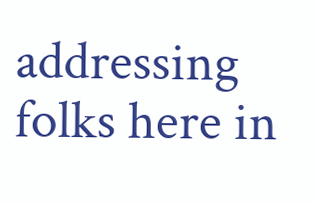addressing folks here in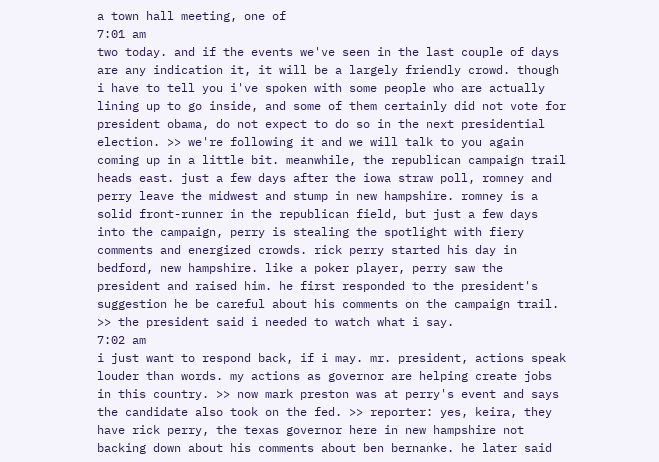a town hall meeting, one of
7:01 am
two today. and if the events we've seen in the last couple of days are any indication it, it will be a largely friendly crowd. though i have to tell you i've spoken with some people who are actually lining up to go inside, and some of them certainly did not vote for president obama, do not expect to do so in the next presidential election. >> we're following it and we will talk to you again coming up in a little bit. meanwhile, the republican campaign trail heads east. just a few days after the iowa straw poll, romney and perry leave the midwest and stump in new hampshire. romney is a solid front-runner in the republican field, but just a few days into the campaign, perry is stealing the spotlight with fiery comments and energized crowds. rick perry started his day in bedford, new hampshire. like a poker player, perry saw the president and raised him. he first responded to the president's suggestion he be careful about his comments on the campaign trail. >> the president said i needed to watch what i say.
7:02 am
i just want to respond back, if i may. mr. president, actions speak louder than words. my actions as governor are helping create jobs in this country. >> now mark preston was at perry's event and says the candidate also took on the fed. >> reporter: yes, keira, they have rick perry, the texas governor here in new hampshire not backing down about his comments about ben bernanke. he later said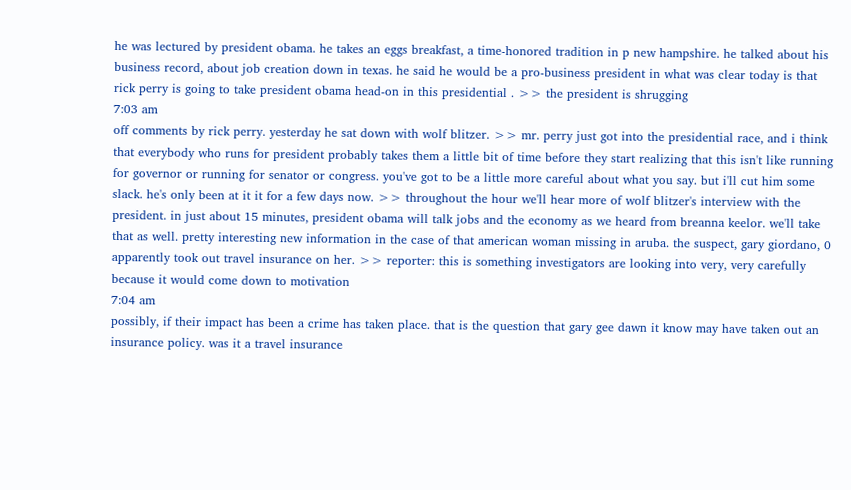he was lectured by president obama. he takes an eggs breakfast, a time-honored tradition in p new hampshire. he talked about his business record, about job creation down in texas. he said he would be a pro-business president in what was clear today is that rick perry is going to take president obama head-on in this presidential . >> the president is shrugging
7:03 am
off comments by rick perry. yesterday he sat down with wolf blitzer. >> mr. perry just got into the presidential race, and i think that everybody who runs for president probably takes them a little bit of time before they start realizing that this isn't like running for governor or running for senator or congress. you've got to be a little more careful about what you say. but i'll cut him some slack. he's only been at it it for a few days now. >> throughout the hour we'll hear more of wolf blitzer's interview with the president. in just about 15 minutes, president obama will talk jobs and the economy as we heard from breanna keelor. we'll take that as well. pretty interesting new information in the case of that american woman missing in aruba. the suspect, gary giordano, 0 apparently took out travel insurance on her. >> reporter: this is something investigators are looking into very, very carefully because it would come down to motivation
7:04 am
possibly, if their impact has been a crime has taken place. that is the question that gary gee dawn it know may have taken out an insurance policy. was it a travel insurance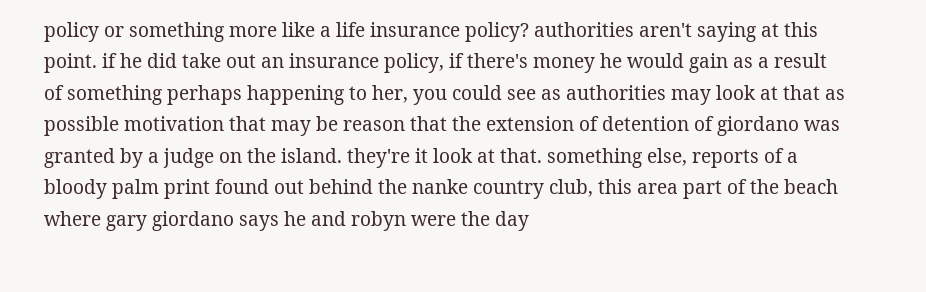policy or something more like a life insurance policy? authorities aren't saying at this point. if he did take out an insurance policy, if there's money he would gain as a result of something perhaps happening to her, you could see as authorities may look at that as possible motivation that may be reason that the extension of detention of giordano was granted by a judge on the island. they're it look at that. something else, reports of a bloody palm print found out behind the nanke country club, this area part of the beach where gary giordano says he and robyn were the day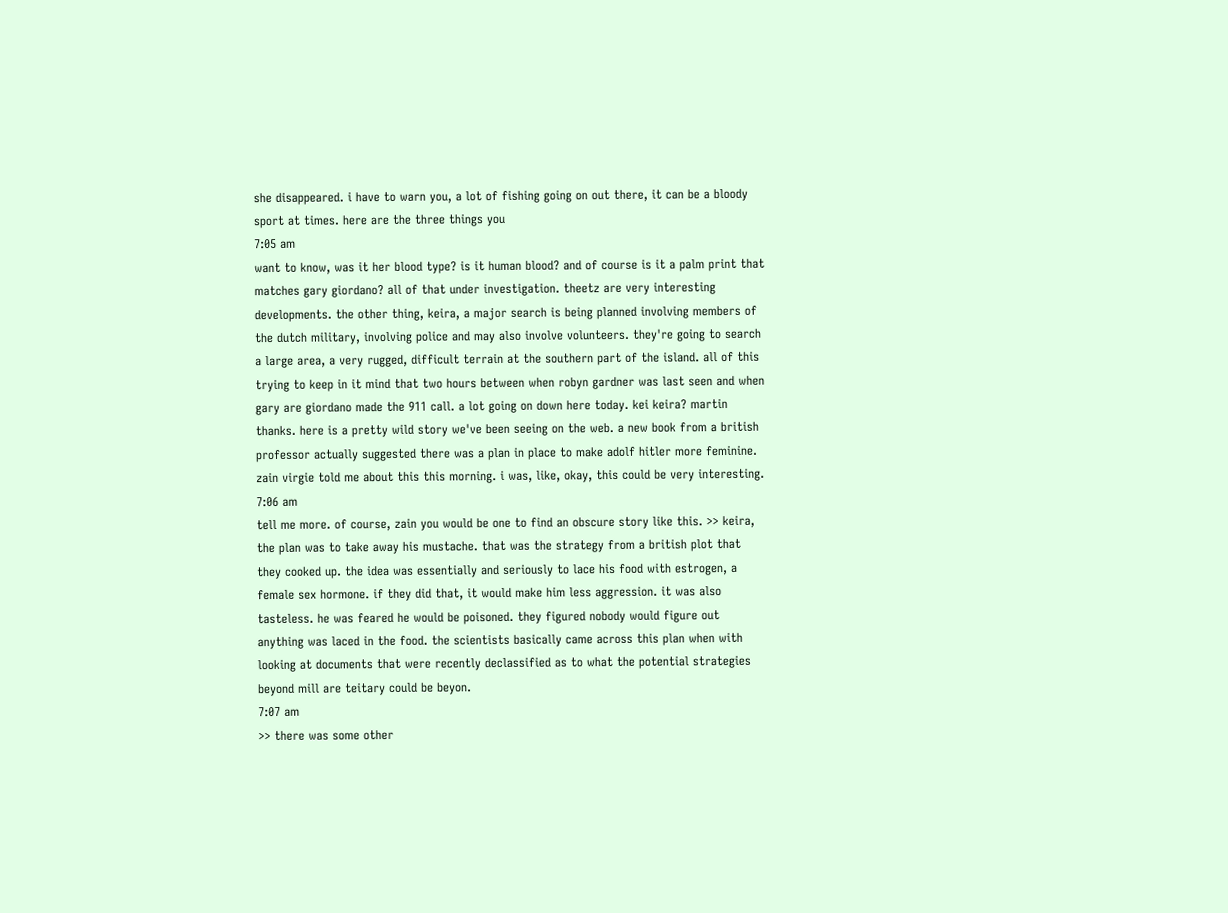she disappeared. i have to warn you, a lot of fishing going on out there, it can be a bloody sport at times. here are the three things you
7:05 am
want to know, was it her blood type? is it human blood? and of course is it a palm print that matches gary giordano? all of that under investigation. theetz are very interesting developments. the other thing, keira, a major search is being planned involving members of the dutch military, involving police and may also involve volunteers. they're going to search a large area, a very rugged, difficult terrain at the southern part of the island. all of this trying to keep in it mind that two hours between when robyn gardner was last seen and when gary are giordano made the 911 call. a lot going on down here today. kei keira? martin thanks. here is a pretty wild story we've been seeing on the web. a new book from a british professor actually suggested there was a plan in place to make adolf hitler more feminine. zain virgie told me about this this morning. i was, like, okay, this could be very interesting.
7:06 am
tell me more. of course, zain you would be one to find an obscure story like this. >> keira, the plan was to take away his mustache. that was the strategy from a british plot that they cooked up. the idea was essentially and seriously to lace his food with estrogen, a female sex hormone. if they did that, it would make him less aggression. it was also tasteless. he was feared he would be poisoned. they figured nobody would figure out anything was laced in the food. the scientists basically came across this plan when with looking at documents that were recently declassified as to what the potential strategies beyond mill are teitary could be beyon.
7:07 am
>> there was some other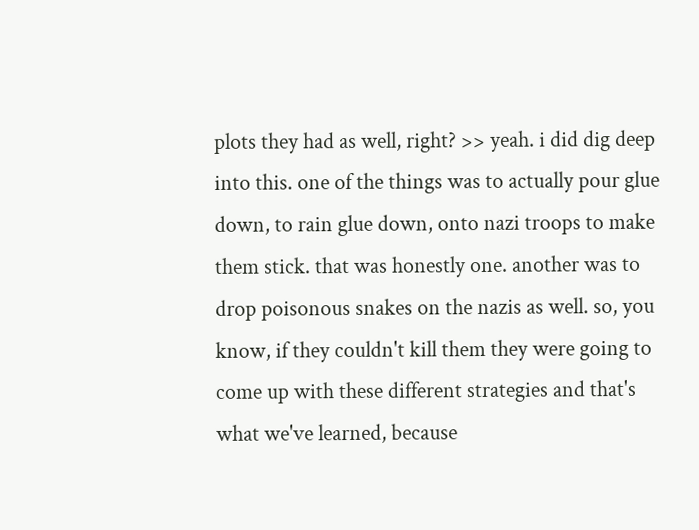plots they had as well, right? >> yeah. i did dig deep into this. one of the things was to actually pour glue down, to rain glue down, onto nazi troops to make them stick. that was honestly one. another was to drop poisonous snakes on the nazis as well. so, you know, if they couldn't kill them they were going to come up with these different strategies and that's what we've learned, because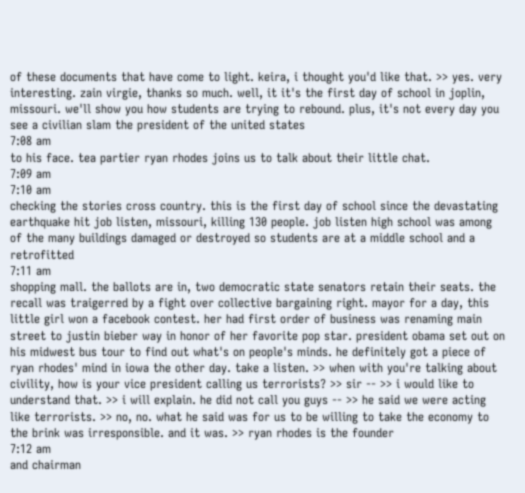of these documents that have come to light. keira, i thought you'd like that. >> yes. very interesting. zain virgie, thanks so much. well, it it's the first day of school in joplin, missouri. we'll show you how students are trying to rebound. plus, it's not every day you see a civilian slam the president of the united states
7:08 am
to his face. tea partier ryan rhodes joins us to talk about their little chat.
7:09 am
7:10 am
checking the stories cross country. this is the first day of school since the devastating earthquake hit job listen, missouri, killing 130 people. job listen high school was among of the many buildings damaged or destroyed so students are at a middle school and a retrofitted
7:11 am
shopping mall. the ballots are in, two democratic state senators retain their seats. the recall was traigerred by a fight over collective bargaining right. mayor for a day, this little girl won a facebook contest. her had first order of business was renaming main street to justin bieber way in honor of her favorite pop star. president obama set out on his midwest bus tour to find out what's on people's minds. he definitely got a piece of ryan rhodes' mind in iowa the other day. take a listen. >> when with you're talking about civility, how is your vice president calling us terrorists? >> sir -- >> i would like to understand that. >> i will explain. he did not call you guys -- >> he said we were acting like terrorists. >> no, no. what he said was for us to be willing to take the economy to the brink was irresponsible. and it was. >> ryan rhodes is the founder
7:12 am
and chairman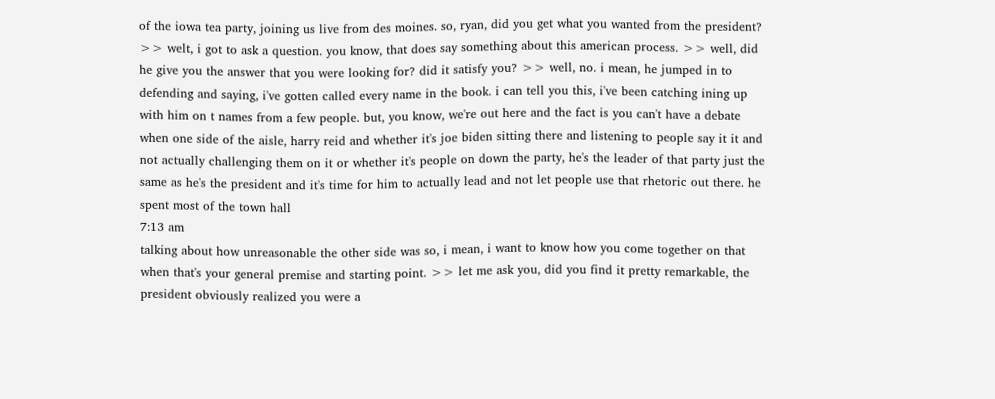of the iowa tea party, joining us live from des moines. so, ryan, did you get what you wanted from the president? >> welt, i got to ask a question. you know, that does say something about this american process. >> well, did he give you the answer that you were looking for? did it satisfy you? >> well, no. i mean, he jumped in to defending and saying, i've gotten called every name in the book. i can tell you this, i've been catching ining up with him on t names from a few people. but, you know, we're out here and the fact is you can't have a debate when one side of the aisle, harry reid and whether it's joe biden sitting there and listening to people say it it and not actually challenging them on it or whether it's people on down the party, he's the leader of that party just the same as he's the president and it's time for him to actually lead and not let people use that rhetoric out there. he spent most of the town hall
7:13 am
talking about how unreasonable the other side was so, i mean, i want to know how you come together on that when that's your general premise and starting point. >> let me ask you, did you find it pretty remarkable, the president obviously realized you were a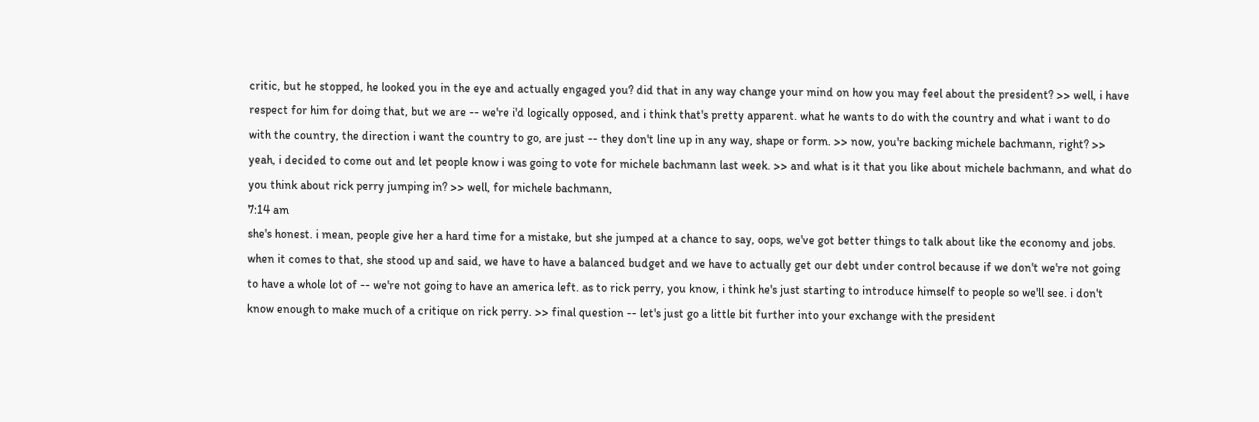critic, but he stopped, he looked you in the eye and actually engaged you? did that in any way change your mind on how you may feel about the president? >> well, i have respect for him for doing that, but we are -- we're i'd logically opposed, and i think that's pretty apparent. what he wants to do with the country and what i want to do with the country, the direction i want the country to go, are just -- they don't line up in any way, shape or form. >> now, you're backing michele bachmann, right? >> yeah, i decided to come out and let people know i was going to vote for michele bachmann last week. >> and what is it that you like about michele bachmann, and what do you think about rick perry jumping in? >> well, for michele bachmann,
7:14 am
she's honest. i mean, people give her a hard time for a mistake, but she jumped at a chance to say, oops, we've got better things to talk about like the economy and jobs. when it comes to that, she stood up and said, we have to have a balanced budget and we have to actually get our debt under control because if we don't we're not going to have a whole lot of -- we're not going to have an america left. as to rick perry, you know, i think he's just starting to introduce himself to people so we'll see. i don't know enough to make much of a critique on rick perry. >> final question -- let's just go a little bit further into your exchange with the president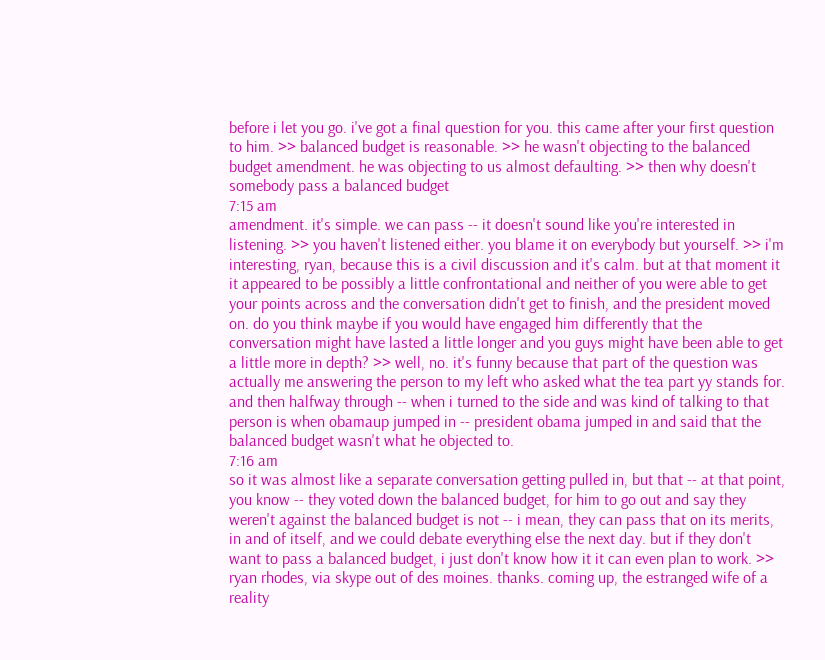before i let you go. i've got a final question for you. this came after your first question to him. >> balanced budget is reasonable. >> he wasn't objecting to the balanced budget amendment. he was objecting to us almost defaulting. >> then why doesn't somebody pass a balanced budget
7:15 am
amendment. it's simple. we can pass -- it doesn't sound like you're interested in listening. >> you haven't listened either. you blame it on everybody but yourself. >> i'm interesting, ryan, because this is a civil discussion and it's calm. but at that moment it it appeared to be possibly a little confrontational and neither of you were able to get your points across and the conversation didn't get to finish, and the president moved on. do you think maybe if you would have engaged him differently that the conversation might have lasted a little longer and you guys might have been able to get a little more in depth? >> well, no. it's funny because that part of the question was actually me answering the person to my left who asked what the tea part yy stands for. and then halfway through -- when i turned to the side and was kind of talking to that person is when obamaup jumped in -- president obama jumped in and said that the balanced budget wasn't what he objected to.
7:16 am
so it was almost like a separate conversation getting pulled in, but that -- at that point, you know -- they voted down the balanced budget, for him to go out and say they weren't against the balanced budget is not -- i mean, they can pass that on its merits, in and of itself, and we could debate everything else the next day. but if they don't want to pass a balanced budget, i just don't know how it it can even plan to work. >> ryan rhodes, via skype out of des moines. thanks. coming up, the estranged wife of a reality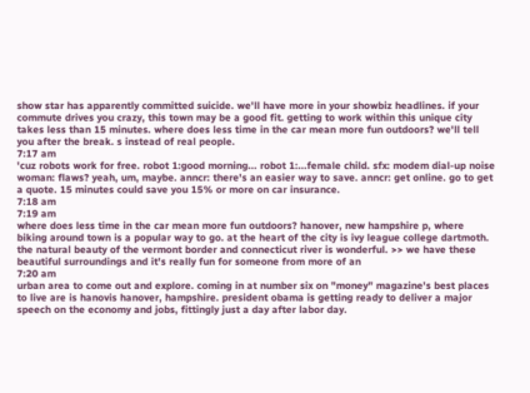show star has apparently committed suicide. we'll have more in your showbiz headlines. if your commute drives you crazy, this town may be a good fit. getting to work within this unique city takes less than 15 minutes. where does less time in the car mean more fun outdoors? we'll tell you after the break. s instead of real people.
7:17 am
'cuz robots work for free. robot 1:good morning... robot 1:...female child. sfx: modem dial-up noise woman: flaws? yeah, um, maybe. anncr: there's an easier way to save. anncr: get online. go to get a quote. 15 minutes could save you 15% or more on car insurance.
7:18 am
7:19 am
where does less time in the car mean more fun outdoors? hanover, new hampshire p, where biking around town is a popular way to go. at the heart of the city is ivy league college dartmoth. the natural beauty of the vermont border and connecticut river is wonderful. >> we have these beautiful surroundings and it's really fun for someone from more of an
7:20 am
urban area to come out and explore. coming in at number six on "money" magazine's best places to live are is hanovis hanover, hampshire. president obama is getting ready to deliver a major speech on the economy and jobs, fittingly just a day after labor day.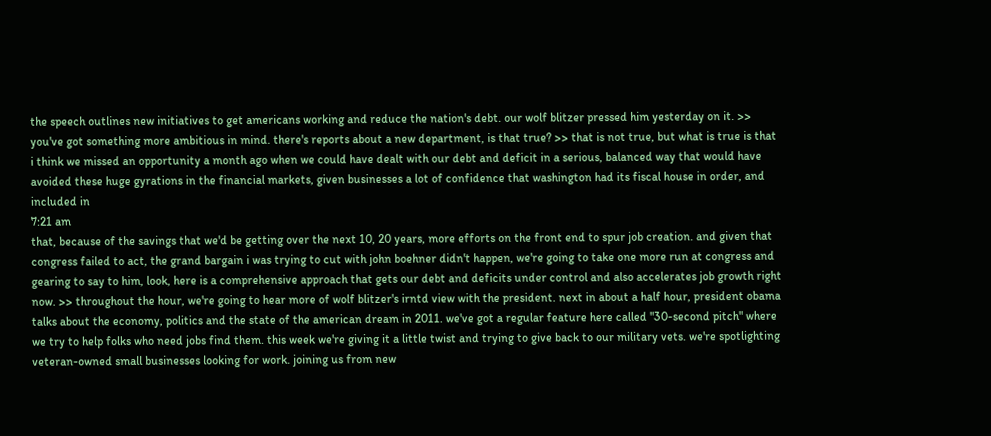the speech outlines new initiatives to get americans working and reduce the nation's debt. our wolf blitzer pressed him yesterday on it. >> you've got something more ambitious in mind. there's reports about a new department, is that true? >> that is not true, but what is true is that i think we missed an opportunity a month ago when we could have dealt with our debt and deficit in a serious, balanced way that would have avoided these huge gyrations in the financial markets, given businesses a lot of confidence that washington had its fiscal house in order, and included in
7:21 am
that, because of the savings that we'd be getting over the next 10, 20 years, more efforts on the front end to spur job creation. and given that congress failed to act, the grand bargain i was trying to cut with john boehner didn't happen, we're going to take one more run at congress and gearing to say to him, look, here is a comprehensive approach that gets our debt and deficits under control and also accelerates job growth right now. >> throughout the hour, we're going to hear more of wolf blitzer's irntd view with the president. next in about a half hour, president obama talks about the economy, politics and the state of the american dream in 2011. we've got a regular feature here called "30-second pitch" where we try to help folks who need jobs find them. this week we're giving it a little twist and trying to give back to our military vets. we're spotlighting veteran-owned small businesses looking for work. joining us from new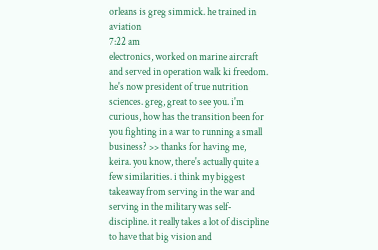orleans is greg simmick. he trained in aviation
7:22 am
electronics, worked on marine aircraft and served in operation walk ki freedom. he's now president of true nutrition sciences. greg, great to see you. i'm curious, how has the transition been for you fighting in a war to running a small business? >> thanks for having me, keira. you know, there's actually quite a few similarities. i think my biggest takeaway from serving in the war and serving in the military was self-discipline. it really takes a lot of discipline to have that big vision and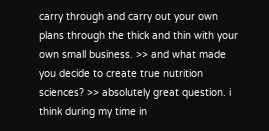carry through and carry out your own plans through the thick and thin with your own small business. >> and what made you decide to create true nutrition sciences? >> absolutely great question. i think during my time in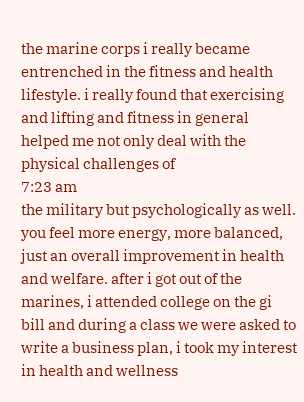the marine corps i really became entrenched in the fitness and health lifestyle. i really found that exercising and lifting and fitness in general helped me not only deal with the physical challenges of
7:23 am
the military but psychologically as well. you feel more energy, more balanced, just an overall improvement in health and welfare. after i got out of the marines, i attended college on the gi bill and during a class we were asked to write a business plan, i took my interest in health and wellness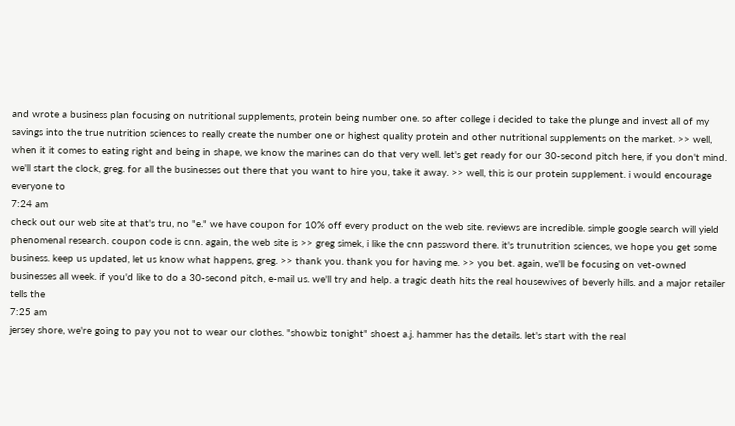and wrote a business plan focusing on nutritional supplements, protein being number one. so after college i decided to take the plunge and invest all of my savings into the true nutrition sciences to really create the number one or highest quality protein and other nutritional supplements on the market. >> well, when it it comes to eating right and being in shape, we know the marines can do that very well. let's get ready for our 30-second pitch here, if you don't mind. we'll start the clock, greg. for all the businesses out there that you want to hire you, take it away. >> well, this is our protein supplement. i would encourage everyone to
7:24 am
check out our web site at that's tru, no "e." we have coupon for 10% off every product on the web site. reviews are incredible. simple google search will yield phenomenal research. coupon code is cnn. again, the web site is >> greg simek, i like the cnn password there. it's trunutrition sciences, we hope you get some business. keep us updated, let us know what happens, greg. >> thank you. thank you for having me. >> you bet. again, we'll be focusing on vet-owned businesses all week. if you'd like to do a 30-second pitch, e-mail us. we'll try and help. a tragic death hits the real housewives of beverly hills. and a major retailer tells the
7:25 am
jersey shore, we're going to pay you not to wear our clothes. "showbiz tonight" shoest a.j. hammer has the details. let's start with the real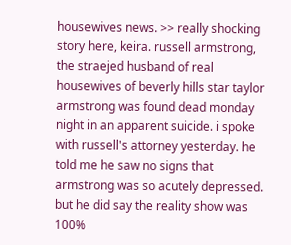housewives news. >> really shocking story here, keira. russell armstrong, the straejed husband of real housewives of beverly hills star taylor armstrong was found dead monday night in an apparent suicide. i spoke with russell's attorney yesterday. he told me he saw no signs that armstrong was so acutely depressed. but he did say the reality show was 100%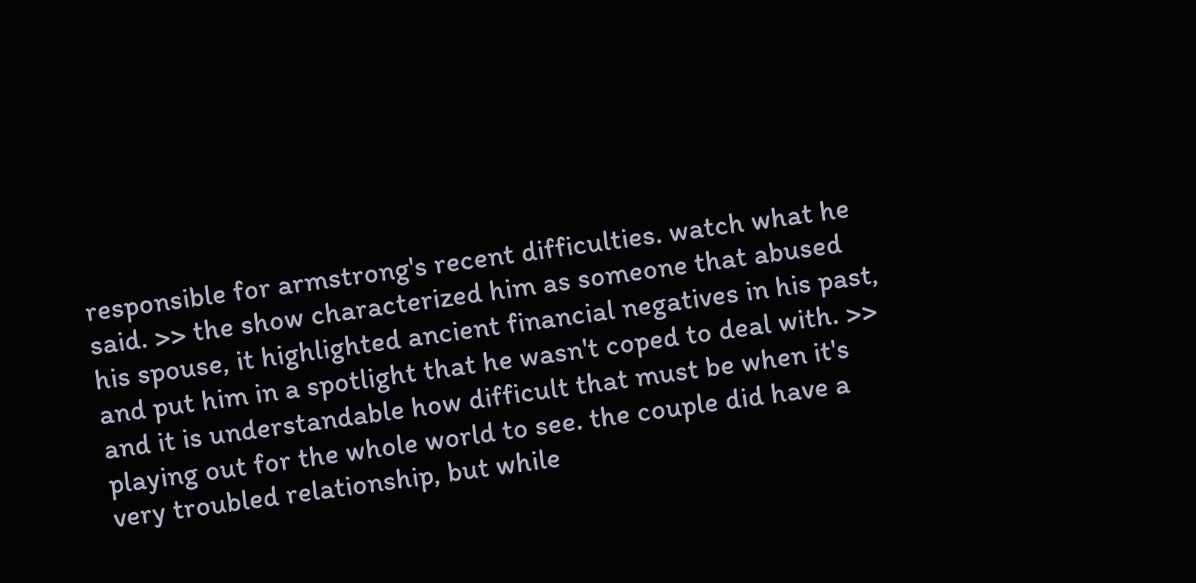responsible for armstrong's recent difficulties. watch what he said. >> the show characterized him as someone that abused his spouse, it highlighted ancient financial negatives in his past, and put him in a spotlight that he wasn't coped to deal with. >> and it is understandable how difficult that must be when it's playing out for the whole world to see. the couple did have a very troubled relationship, but while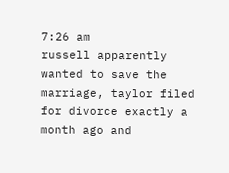7:26 am
russell apparently wanted to save the marriage, taylor filed for divorce exactly a month ago and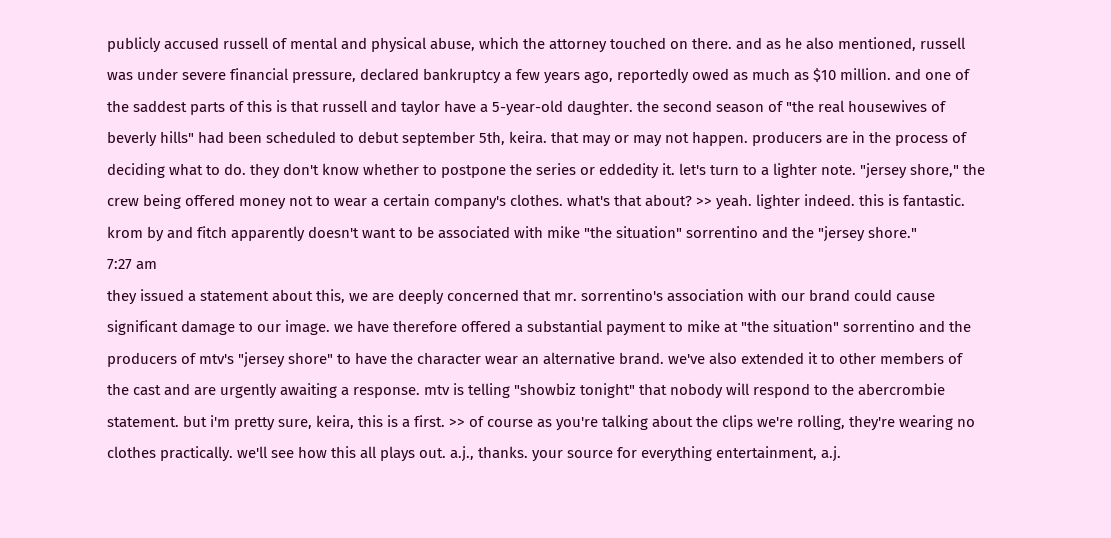publicly accused russell of mental and physical abuse, which the attorney touched on there. and as he also mentioned, russell was under severe financial pressure, declared bankruptcy a few years ago, reportedly owed as much as $10 million. and one of the saddest parts of this is that russell and taylor have a 5-year-old daughter. the second season of "the real housewives of beverly hills" had been scheduled to debut september 5th, keira. that may or may not happen. producers are in the process of deciding what to do. they don't know whether to postpone the series or eddedity it. let's turn to a lighter note. "jersey shore," the crew being offered money not to wear a certain company's clothes. what's that about? >> yeah. lighter indeed. this is fantastic. krom by and fitch apparently doesn't want to be associated with mike "the situation" sorrentino and the "jersey shore."
7:27 am
they issued a statement about this, we are deeply concerned that mr. sorrentino's association with our brand could cause significant damage to our image. we have therefore offered a substantial payment to mike at "the situation" sorrentino and the producers of mtv's "jersey shore" to have the character wear an alternative brand. we've also extended it to other members of the cast and are urgently awaiting a response. mtv is telling "showbiz tonight" that nobody will respond to the abercrombie statement. but i'm pretty sure, keira, this is a first. >> of course as you're talking about the clips we're rolling, they're wearing no clothes practically. we'll see how this all plays out. a.j., thanks. your source for everything entertainment, a.j.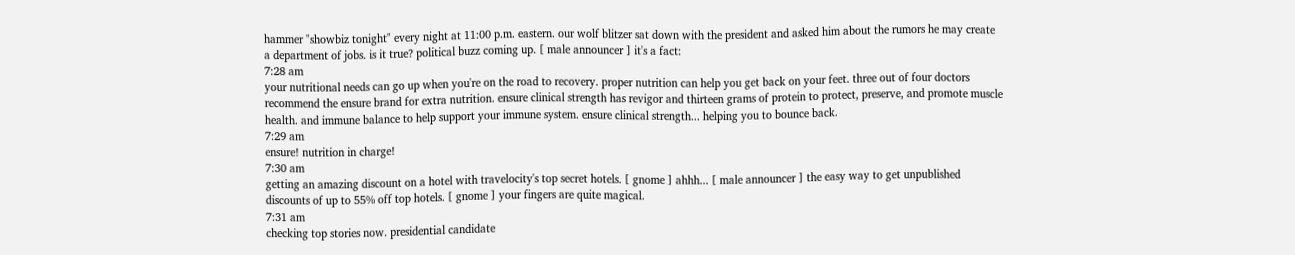hammer "showbiz tonight" every night at 11:00 p.m. eastern. our wolf blitzer sat down with the president and asked him about the rumors he may create a department of jobs. is it true? political buzz coming up. [ male announcer ] it's a fact:
7:28 am
your nutritional needs can go up when you're on the road to recovery. proper nutrition can help you get back on your feet. three out of four doctors recommend the ensure brand for extra nutrition. ensure clinical strength has revigor and thirteen grams of protein to protect, preserve, and promote muscle health. and immune balance to help support your immune system. ensure clinical strength... helping you to bounce back.
7:29 am
ensure! nutrition in charge!
7:30 am
getting an amazing discount on a hotel with travelocity's top secret hotels. [ gnome ] ahhh... [ male announcer ] the easy way to get unpublished discounts of up to 55% off top hotels. [ gnome ] your fingers are quite magical.
7:31 am
checking top stories now. presidential candidate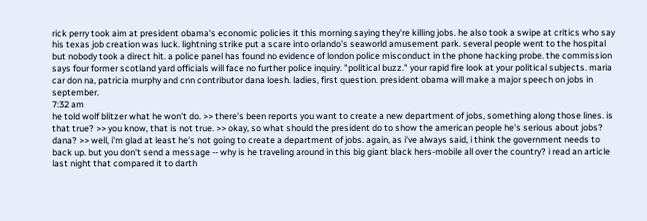rick perry took aim at president obama's economic policies it this morning saying they're killing jobs. he also took a swipe at critics who say his texas job creation was luck. lightning strike put a scare into orlando's seaworld amusement park. several people went to the hospital but nobody took a direct hit. a police panel has found no evidence of london police misconduct in the phone hacking probe. the commission says four former scotland yard officials will face no further police inquiry. "political buzz." your rapid fire look at your political subjects. maria car don na, patricia murphy and cnn contributor dana loesh. ladies, first question. president obama will make a major speech on jobs in september.
7:32 am
he told wolf blitzer what he won't do. >> there's been reports you want to create a new department of jobs, something along those lines. is that true? >> you know, that is not true. >> okay, so what should the president do to show the american people he's serious about jobs? dana? >> well, i'm glad at least he's not going to create a department of jobs. again, as i've always said, i think the government needs to back up. but you don't send a message -- why is he traveling around in this big giant black hers-mobile all over the country? i read an article last night that compared it to darth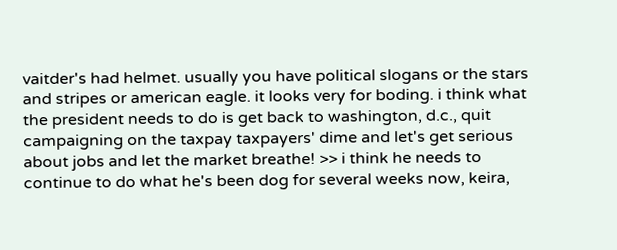vaitder's had helmet. usually you have political slogans or the stars and stripes or american eagle. it looks very for boding. i think what the president needs to do is get back to washington, d.c., quit campaigning on the taxpay taxpayers' dime and let's get serious about jobs and let the market breathe! >> i think he needs to continue to do what he's been dog for several weeks now, keira,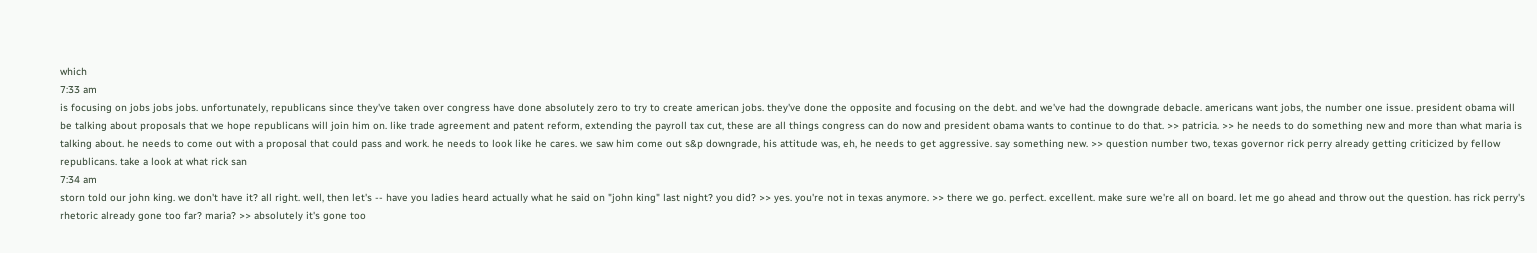which
7:33 am
is focusing on jobs jobs jobs. unfortunately, republicans since they've taken over congress have done absolutely zero to try to create american jobs. they've done the opposite and focusing on the debt. and we've had the downgrade debacle. americans want jobs, the number one issue. president obama will be talking about proposals that we hope republicans will join him on. like trade agreement and patent reform, extending the payroll tax cut, these are all things congress can do now and president obama wants to continue to do that. >> patricia. >> he needs to do something new and more than what maria is talking about. he needs to come out with a proposal that could pass and work. he needs to look like he cares. we saw him come out s&p downgrade, his attitude was, eh, he needs to get aggressive. say something new. >> question number two, texas governor rick perry already getting criticized by fellow republicans. take a look at what rick san
7:34 am
storn told our john king. we don't have it? all right. well, then let's -- have you ladies heard actually what he said on "john king" last night? you did? >> yes. you're not in texas anymore. >> there we go. perfect. excellent. make sure we're all on board. let me go ahead and throw out the question. has rick perry's rhetoric already gone too far? maria? >> absolutely it's gone too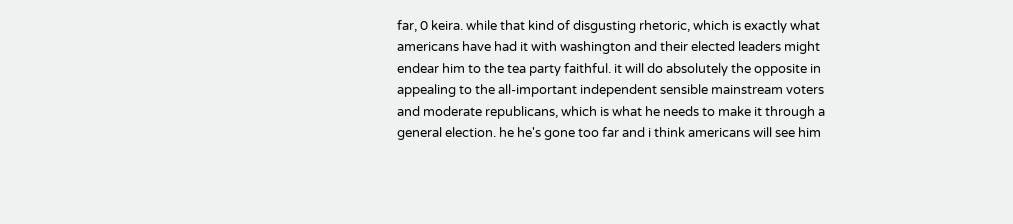far, 0 keira. while that kind of disgusting rhetoric, which is exactly what americans have had it with washington and their elected leaders might endear him to the tea party faithful. it will do absolutely the opposite in appealing to the all-important independent sensible mainstream voters and moderate republicans, which is what he needs to make it through a general election. he he's gone too far and i think americans will see him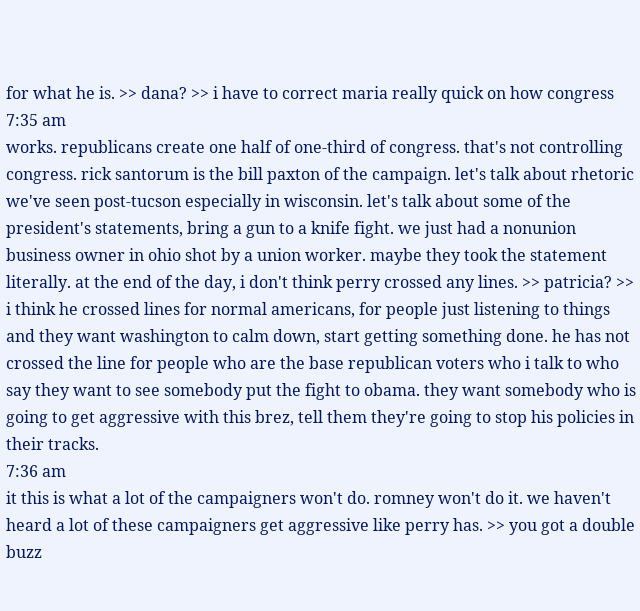for what he is. >> dana? >> i have to correct maria really quick on how congress
7:35 am
works. republicans create one half of one-third of congress. that's not controlling congress. rick santorum is the bill paxton of the campaign. let's talk about rhetoric we've seen post-tucson especially in wisconsin. let's talk about some of the president's statements, bring a gun to a knife fight. we just had a nonunion business owner in ohio shot by a union worker. maybe they took the statement literally. at the end of the day, i don't think perry crossed any lines. >> patricia? >> i think he crossed lines for normal americans, for people just listening to things and they want washington to calm down, start getting something done. he has not crossed the line for people who are the base republican voters who i talk to who say they want to see somebody put the fight to obama. they want somebody who is going to get aggressive with this brez, tell them they're going to stop his policies in their tracks.
7:36 am
it this is what a lot of the campaigners won't do. romney won't do it. we haven't heard a lot of these campaigners get aggressive like perry has. >> you got a double buzz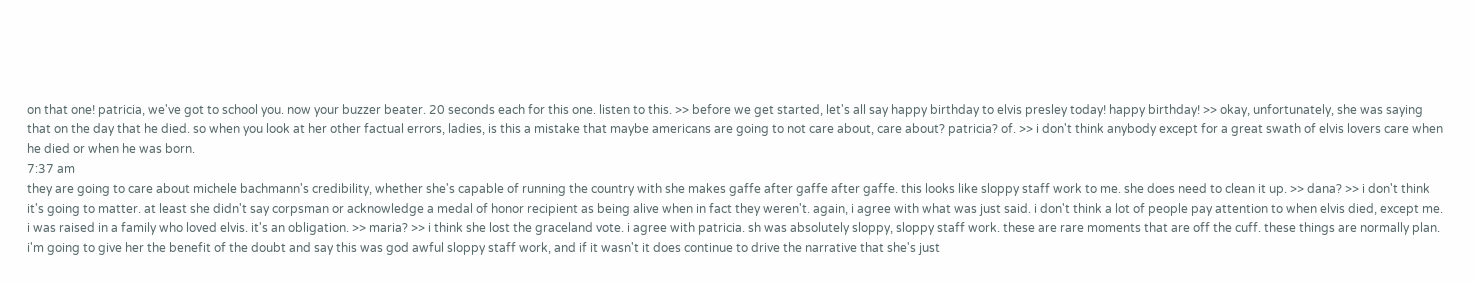on that one! patricia, we've got to school you. now your buzzer beater. 20 seconds each for this one. listen to this. >> before we get started, let's all say happy birthday to elvis presley today! happy birthday! >> okay, unfortunately, she was saying that on the day that he died. so when you look at her other factual errors, ladies, is this a mistake that maybe americans are going to not care about, care about? patricia? of. >> i don't think anybody except for a great swath of elvis lovers care when he died or when he was born.
7:37 am
they are going to care about michele bachmann's credibility, whether she's capable of running the country with she makes gaffe after gaffe after gaffe. this looks like sloppy staff work to me. she does need to clean it up. >> dana? >> i don't think it's going to matter. at least she didn't say corpsman or acknowledge a medal of honor recipient as being alive when in fact they weren't. again, i agree with what was just said. i don't think a lot of people pay attention to when elvis died, except me. i was raised in a family who loved elvis. it's an obligation. >> maria? >> i think she lost the graceland vote. i agree with patricia. sh was absolutely sloppy, sloppy staff work. these are rare moments that are off the cuff. these things are normally plan. i'm going to give her the benefit of the doubt and say this was god awful sloppy staff work, and if it wasn't it does continue to drive the narrative that she's just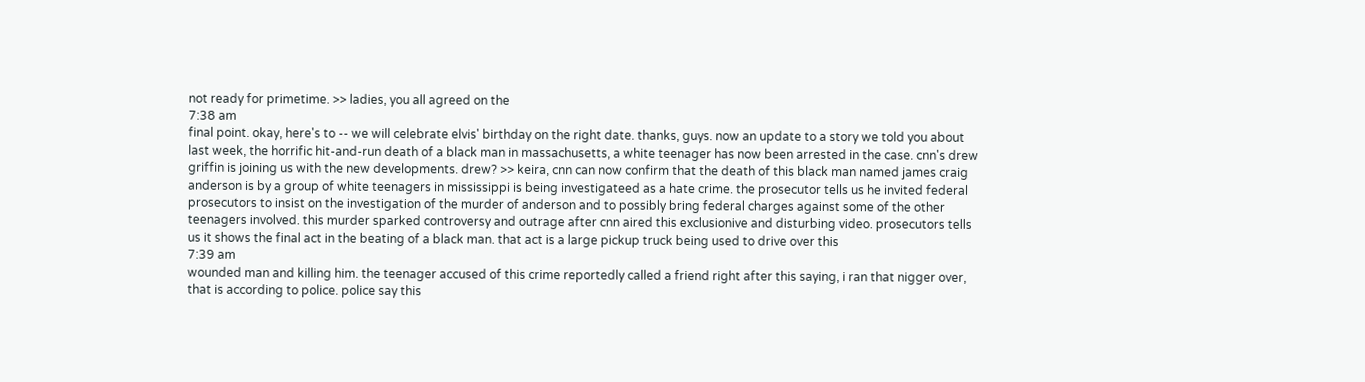not ready for primetime. >> ladies, you all agreed on the
7:38 am
final point. okay, here's to -- we will celebrate elvis' birthday on the right date. thanks, guys. now an update to a story we told you about last week, the horrific hit-and-run death of a black man in massachusetts, a white teenager has now been arrested in the case. cnn's drew griffin is joining us with the new developments. drew? >> keira, cnn can now confirm that the death of this black man named james craig anderson is by a group of white teenagers in mississippi is being investigateed as a hate crime. the prosecutor tells us he invited federal prosecutors to insist on the investigation of the murder of anderson and to possibly bring federal charges against some of the other teenagers involved. this murder sparked controversy and outrage after cnn aired this exclusionive and disturbing video. prosecutors tells us it shows the final act in the beating of a black man. that act is a large pickup truck being used to drive over this
7:39 am
wounded man and killing him. the teenager accused of this crime reportedly called a friend right after this saying, i ran that nigger over, that is according to police. police say this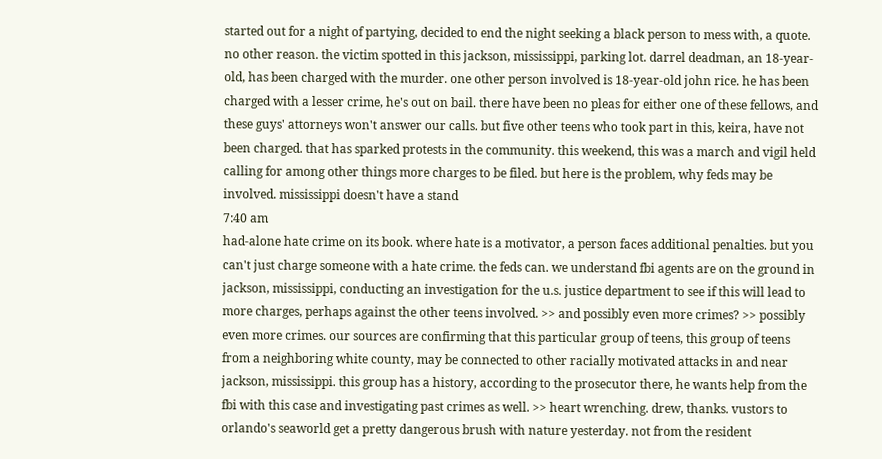started out for a night of partying, decided to end the night seeking a black person to mess with, a quote. no other reason. the victim spotted in this jackson, mississippi, parking lot. darrel deadman, an 18-year-old, has been charged with the murder. one other person involved is 18-year-old john rice. he has been charged with a lesser crime, he's out on bail. there have been no pleas for either one of these fellows, and these guys' attorneys won't answer our calls. but five other teens who took part in this, keira, have not been charged. that has sparked protests in the community. this weekend, this was a march and vigil held calling for among other things more charges to be filed. but here is the problem, why feds may be involved. mississippi doesn't have a stand
7:40 am
had-alone hate crime on its book. where hate is a motivator, a person faces additional penalties. but you can't just charge someone with a hate crime. the feds can. we understand fbi agents are on the ground in jackson, mississippi, conducting an investigation for the u.s. justice department to see if this will lead to more charges, perhaps against the other teens involved. >> and possibly even more crimes? >> possibly even more crimes. our sources are confirming that this particular group of teens, this group of teens from a neighboring white county, may be connected to other racially motivated attacks in and near jackson, mississippi. this group has a history, according to the prosecutor there, he wants help from the fbi with this case and investigating past crimes as well. >> heart wrenching. drew, thanks. vustors to orlando's seaworld get a pretty dangerous brush with nature yesterday. not from the resident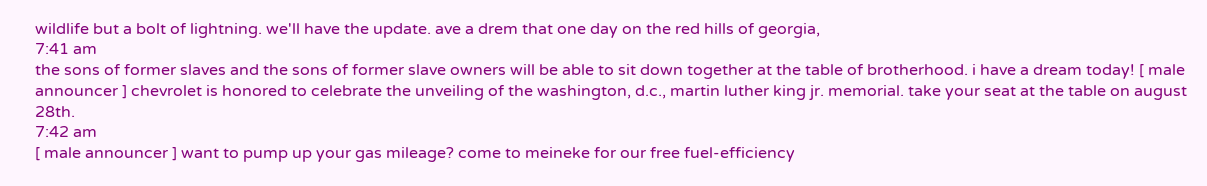wildlife but a bolt of lightning. we'll have the update. ave a drem that one day on the red hills of georgia,
7:41 am
the sons of former slaves and the sons of former slave owners will be able to sit down together at the table of brotherhood. i have a dream today! [ male announcer ] chevrolet is honored to celebrate the unveiling of the washington, d.c., martin luther king jr. memorial. take your seat at the table on august 28th.
7:42 am
[ male announcer ] want to pump up your gas mileage? come to meineke for our free fuel-efficiency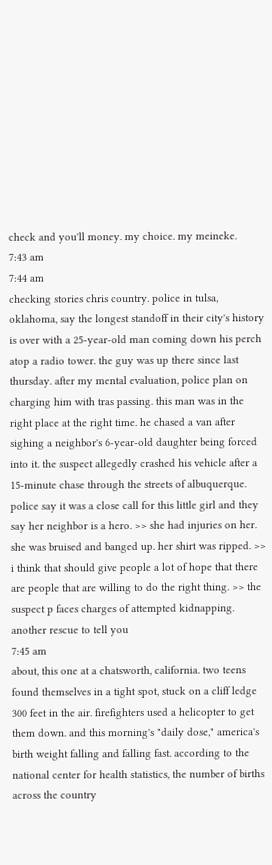check and you'll money. my choice. my meineke.
7:43 am
7:44 am
checking stories chris country. police in tulsa, oklahoma, say the longest standoff in their city's history is over with a 25-year-old man coming down his perch atop a radio tower. the guy was up there since last thursday. after my mental evaluation, police plan on charging him with tras passing. this man was in the right place at the right time. he chased a van after sighing a neighbor's 6-year-old daughter being forced into it. the suspect allegedly crashed his vehicle after a 15-minute chase through the streets of albuquerque. police say it was a close call for this little girl and they say her neighbor is a hero. >> she had injuries on her. she was bruised and banged up. her shirt was ripped. >> i think that should give people a lot of hope that there are people that are willing to do the right thing. >> the suspect p faces charges of attempted kidnapping. another rescue to tell you
7:45 am
about, this one at a chatsworth, california. two teens found themselves in a tight spot, stuck on a cliff ledge 300 feet in the air. firefighters used a helicopter to get them down. and this morning's "daily dose," america's birth weight falling and falling fast. according to the national center for health statistics, the number of births across the country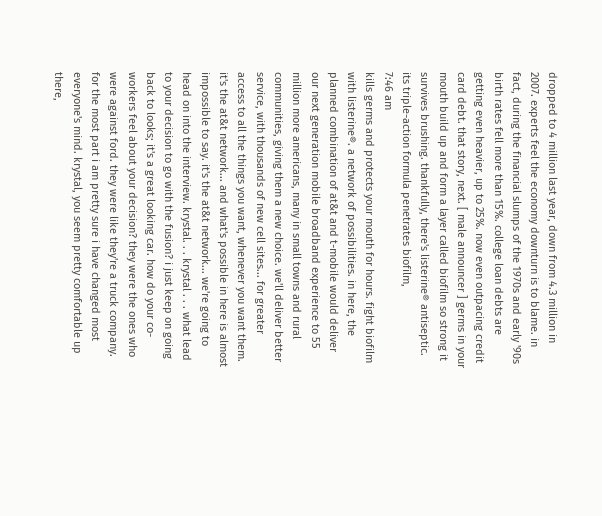dropped to 4 million last year, down from 4.3 million in 2007. experts feel the economy downturn is to blame. in fact, during the financial slumps of the 1970s and early '90s birth rates fell more than 15%. college loan debts are getting even heavier, up to 25%. now even outpacing credit card debt. that story, next. [ male announcer ] germs in your mouth build up and form a layer called biofilm so strong it survives brushing. thankfully, there's listerine® antiseptic. its triple-action formula penetrates biofilm,
7:46 am
kills germs and protects your mouth for hours. fight biofilm with listerine®. a network of possibilities. in here, the planned combination of at&t and t-mobile would deliver our next generation mobile broadband experience to 55 million more americans, many in small towns and rural communities, giving them a new choice. we'll deliver better service, with thousands of new cell sites... for greater access to all the things you want, whenever you want them. it's the at&t network... and what's possible in here is almost impossible to say. it's the at&t network... we're going to head on into the interview. krystal. . . krystal . . . what lead to your decision to go with the fusion? i just keep on going back to looks; it's a great looking car. how do your co-workers feel about your decision? they were the ones who were against ford. they were like they're a truck company. for the most part i am pretty sure i have changed most everyone's mind. krystal, you seem pretty comfortable up there,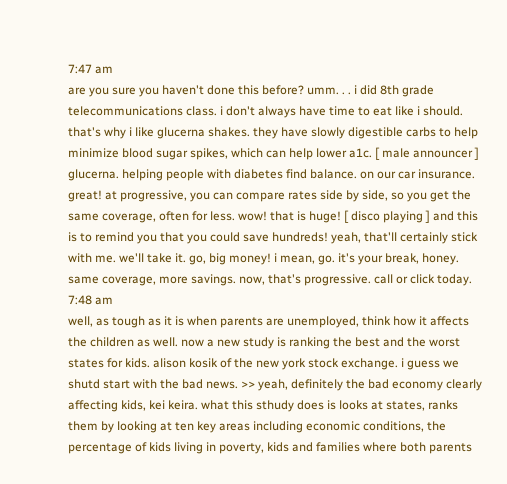7:47 am
are you sure you haven't done this before? umm. . . i did 8th grade telecommunications class. i don't always have time to eat like i should. that's why i like glucerna shakes. they have slowly digestible carbs to help minimize blood sugar spikes, which can help lower a1c. [ male announcer ] glucerna. helping people with diabetes find balance. on our car insurance. great! at progressive, you can compare rates side by side, so you get the same coverage, often for less. wow! that is huge! [ disco playing ] and this is to remind you that you could save hundreds! yeah, that'll certainly stick with me. we'll take it. go, big money! i mean, go. it's your break, honey. same coverage, more savings. now, that's progressive. call or click today.
7:48 am
well, as tough as it is when parents are unemployed, think how it affects the children as well. now a new study is ranking the best and the worst states for kids. alison kosik of the new york stock exchange. i guess we shutd start with the bad news. >> yeah, definitely the bad economy clearly affecting kids, kei keira. what this sthudy does is looks at states, ranks them by looking at ten key areas including economic conditions, the percentage of kids living in poverty, kids and families where both parents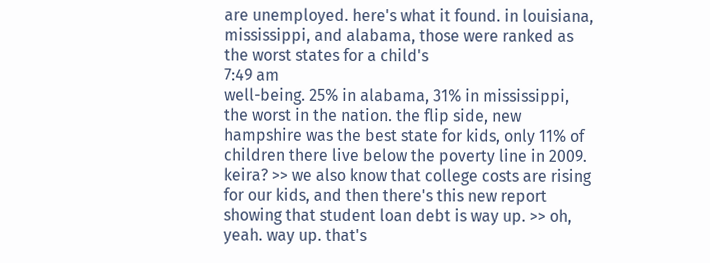are unemployed. here's what it found. in louisiana, mississippi, and alabama, those were ranked as the worst states for a child's
7:49 am
well-being. 25% in alabama, 31% in mississippi, the worst in the nation. the flip side, new hampshire was the best state for kids, only 11% of children there live below the poverty line in 2009. keira? >> we also know that college costs are rising for our kids, and then there's this new report showing that student loan debt is way up. >> oh, yeah. way up. that's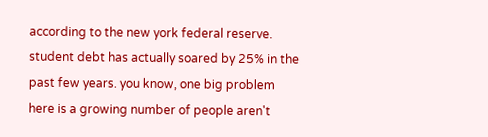according to the new york federal reserve. student debt has actually soared by 25% in the past few years. you know, one big problem here is a growing number of people aren't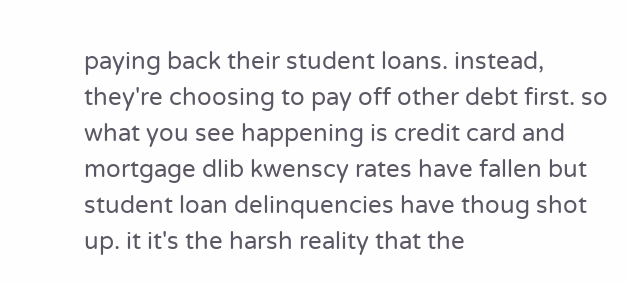paying back their student loans. instead, they're choosing to pay off other debt first. so what you see happening is credit card and mortgage dlib kwenscy rates have fallen but student loan delinquencies have thoug shot up. it it's the harsh reality that the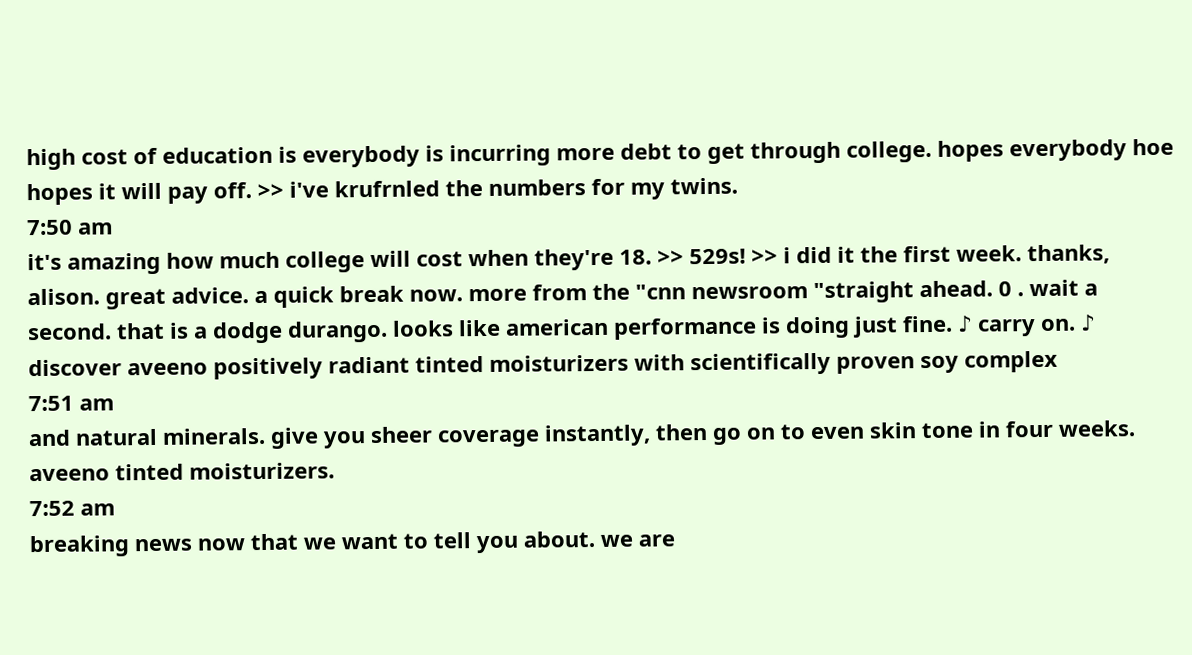high cost of education is everybody is incurring more debt to get through college. hopes everybody hoe hopes it will pay off. >> i've krufrnled the numbers for my twins.
7:50 am
it's amazing how much college will cost when they're 18. >> 529s! >> i did it the first week. thanks, alison. great advice. a quick break now. more from the "cnn newsroom "straight ahead. 0 . wait a second. that is a dodge durango. looks like american performance is doing just fine. ♪ carry on. ♪ discover aveeno positively radiant tinted moisturizers with scientifically proven soy complex
7:51 am
and natural minerals. give you sheer coverage instantly, then go on to even skin tone in four weeks. aveeno tinted moisturizers.
7:52 am
breaking news now that we want to tell you about. we are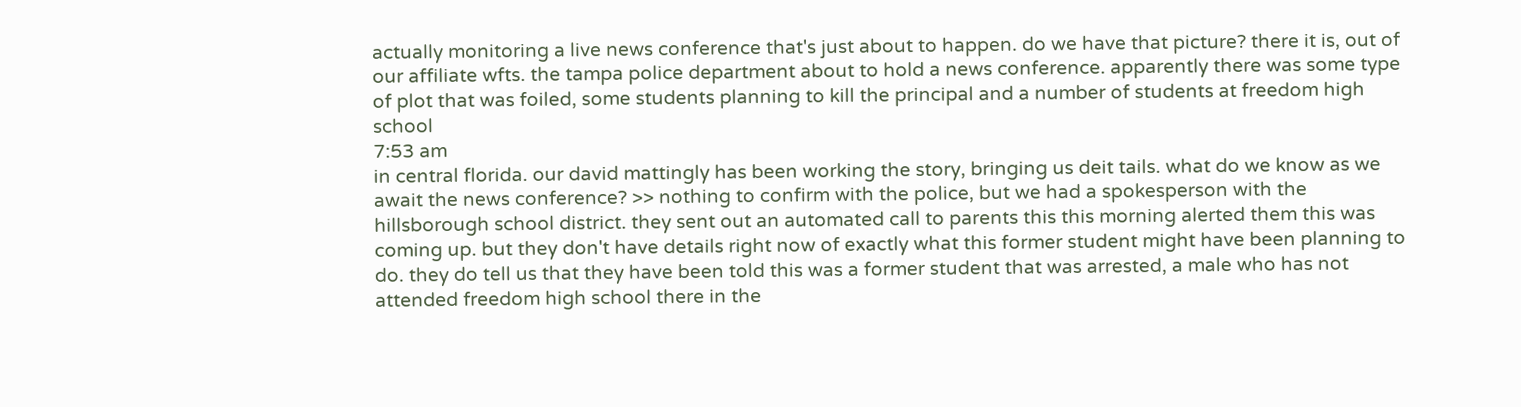actually monitoring a live news conference that's just about to happen. do we have that picture? there it is, out of our affiliate wfts. the tampa police department about to hold a news conference. apparently there was some type of plot that was foiled, some students planning to kill the principal and a number of students at freedom high school
7:53 am
in central florida. our david mattingly has been working the story, bringing us deit tails. what do we know as we await the news conference? >> nothing to confirm with the police, but we had a spokesperson with the hillsborough school district. they sent out an automated call to parents this this morning alerted them this was coming up. but they don't have details right now of exactly what this former student might have been planning to do. they do tell us that they have been told this was a former student that was arrested, a male who has not attended freedom high school there in the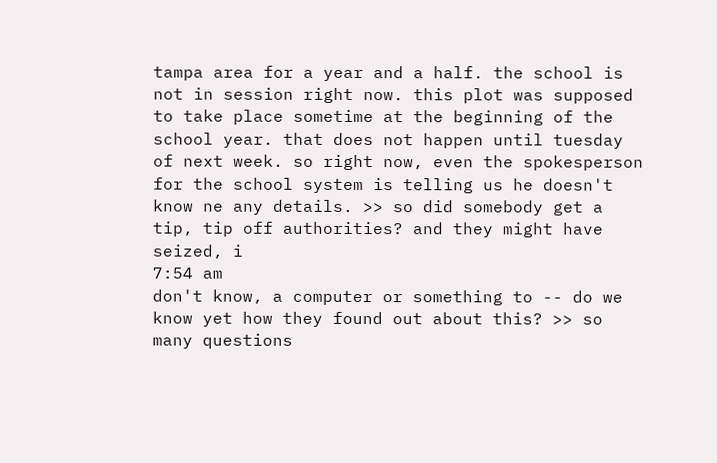tampa area for a year and a half. the school is not in session right now. this plot was supposed to take place sometime at the beginning of the school year. that does not happen until tuesday of next week. so right now, even the spokesperson for the school system is telling us he doesn't know ne any details. >> so did somebody get a tip, tip off authorities? and they might have seized, i
7:54 am
don't know, a computer or something to -- do we know yet how they found out about this? >> so many questions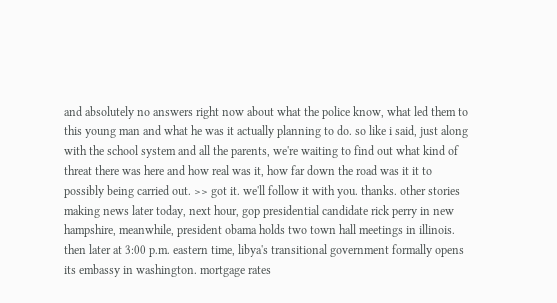and absolutely no answers right now about what the police know, what led them to this young man and what he was it actually planning to do. so like i said, just along with the school system and all the parents, we're waiting to find out what kind of threat there was here and how real was it, how far down the road was it it to possibly being carried out. >> got it. we'll follow it with you. thanks. other stories making news later today, next hour, gop presidential candidate rick perry in new hampshire, meanwhile, president obama holds two town hall meetings in illinois. then later at 3:00 p.m. eastern time, libya's transitional government formally opens its embassy in washington. mortgage rates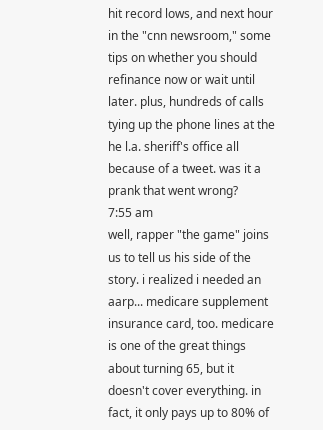hit record lows, and next hour in the "cnn newsroom," some tips on whether you should refinance now or wait until later. plus, hundreds of calls tying up the phone lines at the he l.a. sheriff's office all because of a tweet. was it a prank that went wrong?
7:55 am
well, rapper "the game" joins us to tell us his side of the story. i realized i needed an aarp... medicare supplement insurance card, too. medicare is one of the great things about turning 65, but it doesn't cover everything. in fact, it only pays up to 80% of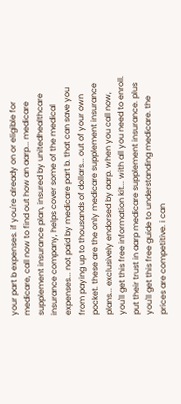your part b expenses. if you're already on or eligible for medicare, call now to find out how an aarp... medicare supplement insurance plan, insured by unitedhealthcare insurance company, helps cover some of the medical expenses... not paid by medicare part b. that can save you from paying up to thousands of dollars... out of your own pocket. these are the only medicare supplement insurance plans... exclusively endorsed by aarp. when you call now, you'll get this free information kit... with all you need to enroll. put their trust in aarp medicare supplement insurance. plus you'll get this free guide to understanding medicare. the prices are competitive. i can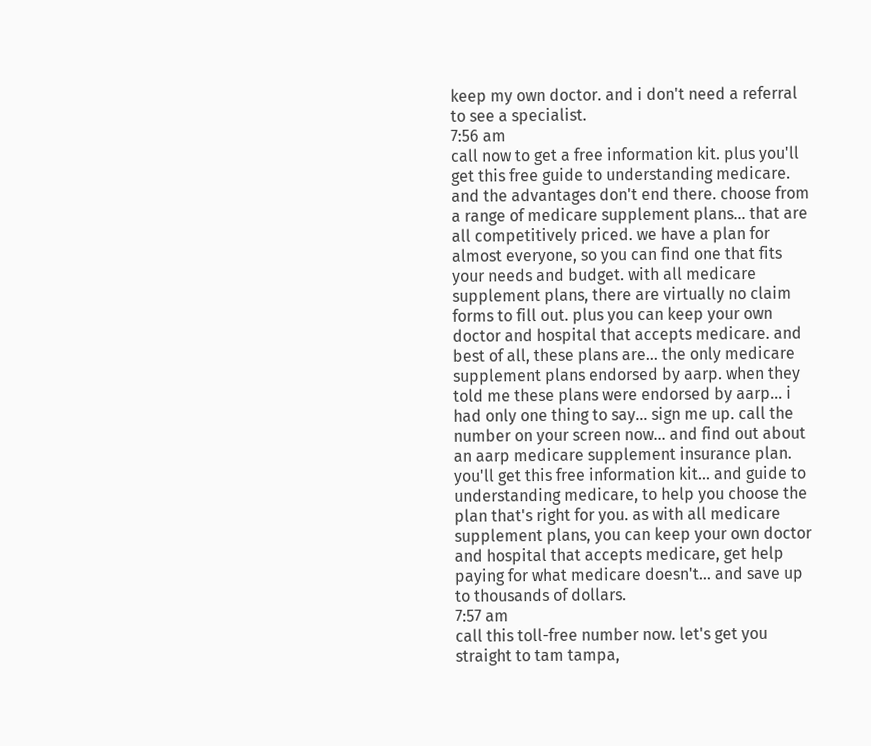keep my own doctor. and i don't need a referral to see a specialist.
7:56 am
call now to get a free information kit. plus you'll get this free guide to understanding medicare. and the advantages don't end there. choose from a range of medicare supplement plans... that are all competitively priced. we have a plan for almost everyone, so you can find one that fits your needs and budget. with all medicare supplement plans, there are virtually no claim forms to fill out. plus you can keep your own doctor and hospital that accepts medicare. and best of all, these plans are... the only medicare supplement plans endorsed by aarp. when they told me these plans were endorsed by aarp... i had only one thing to say... sign me up. call the number on your screen now... and find out about an aarp medicare supplement insurance plan. you'll get this free information kit... and guide to understanding medicare, to help you choose the plan that's right for you. as with all medicare supplement plans, you can keep your own doctor and hospital that accepts medicare, get help paying for what medicare doesn't... and save up to thousands of dollars.
7:57 am
call this toll-free number now. let's get you straight to tam tampa,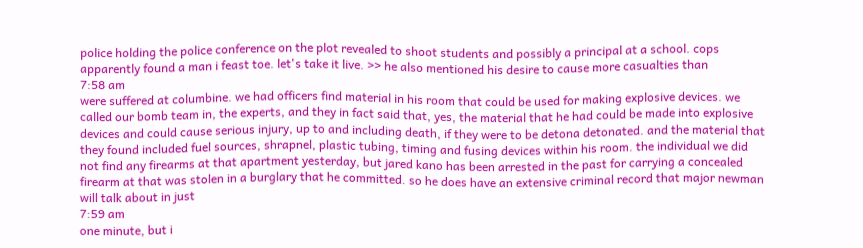police holding the police conference on the plot revealed to shoot students and possibly a principal at a school. cops apparently found a man i feast toe. let's take it live. >> he also mentioned his desire to cause more casualties than
7:58 am
were suffered at columbine. we had officers find material in his room that could be used for making explosive devices. we called our bomb team in, the experts, and they in fact said that, yes, the material that he had could be made into explosive devices and could cause serious injury, up to and including death, if they were to be detona detonated. and the material that they found included fuel sources, shrapnel, plastic tubing, timing and fusing devices within his room. the individual we did not find any firearms at that apartment yesterday, but jared kano has been arrested in the past for carrying a concealed firearm at that was stolen in a burglary that he committed. so he does have an extensive criminal record that major newman will talk about in just
7:59 am
one minute, but i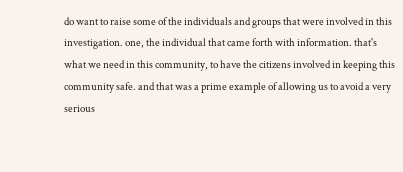do want to raise some of the individuals and groups that were involved in this investigation. one, the individual that came forth with information. that's what we need in this community, to have the citizens involved in keeping this community safe. and that was a prime example of allowing us to avoid a very serious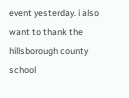event yesterday. i also want to thank the hillsborough county school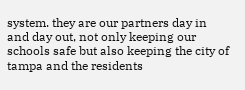system. they are our partners day in and day out, not only keeping our schools safe but also keeping the city of tampa and the residents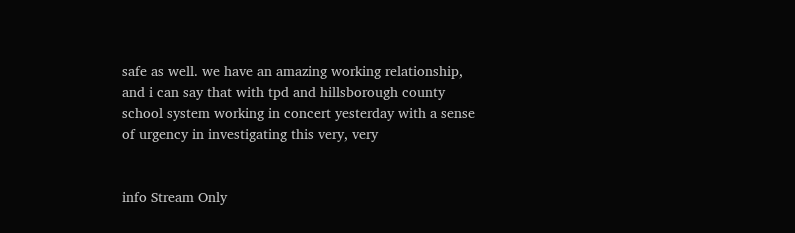safe as well. we have an amazing working relationship, and i can say that with tpd and hillsborough county school system working in concert yesterday with a sense of urgency in investigating this very, very


info Stream Only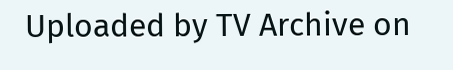Uploaded by TV Archive on